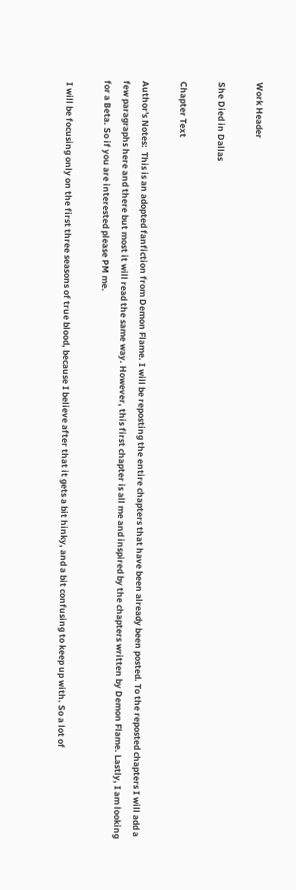Work Header

She Died in Dallas

Chapter Text

Author's Notes:  This is an adopted fanfiction from Demon Flame. I will be reposting the entire chapters that have been already been posted. To the reposted chapters I will add a few paragraphs here and there but most it will read the same way. However, this first chapter is all me and inspired by the chapters written by Demon Flame. Lastly, I am looking for a Beta. So if you are interested please PM me.

 I will be focusing only on the first three seasons of true blood, because I believe after that it gets a bit hinky, and a bit confusing to keep up with. So a lot of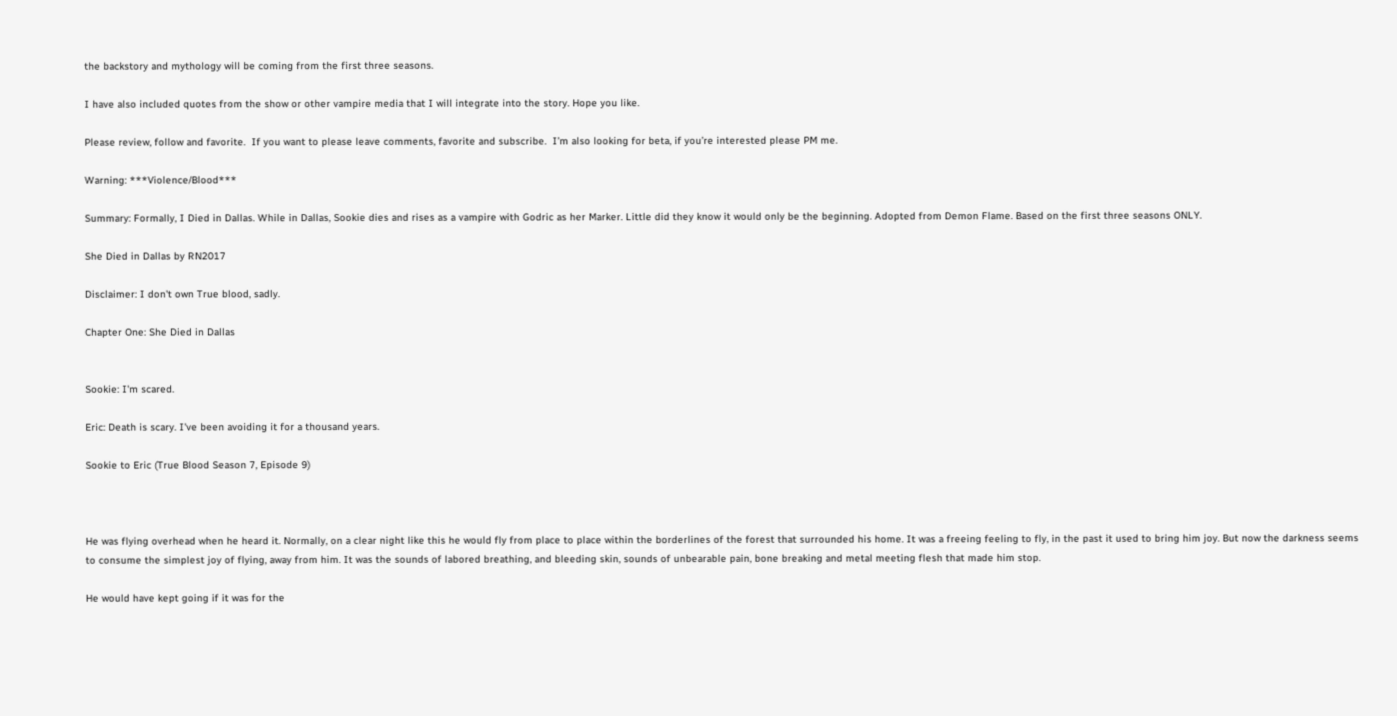the backstory and mythology will be coming from the first three seasons.

I have also included quotes from the show or other vampire media that I will integrate into the story. Hope you like.

Please review, follow and favorite.  If you want to please leave comments, favorite and subscribe.  I’m also looking for beta, if you’re interested please PM me.

Warning: ***Violence/Blood***

Summary: Formally, I Died in Dallas. While in Dallas, Sookie dies and rises as a vampire with Godric as her Marker. Little did they know it would only be the beginning. Adopted from Demon Flame. Based on the first three seasons ONLY.

She Died in Dallas by RN2017

Disclaimer: I don't own True blood, sadly.

Chapter One: She Died in Dallas


Sookie: I'm scared.

Eric: Death is scary. I've been avoiding it for a thousand years.

Sookie to Eric (True Blood Season 7, Episode 9)



He was flying overhead when he heard it. Normally, on a clear night like this he would fly from place to place within the borderlines of the forest that surrounded his home. It was a freeing feeling to fly, in the past it used to bring him joy. But now the darkness seems to consume the simplest joy of flying, away from him. It was the sounds of labored breathing, and bleeding skin, sounds of unbearable pain, bone breaking and metal meeting flesh that made him stop.

He would have kept going if it was for the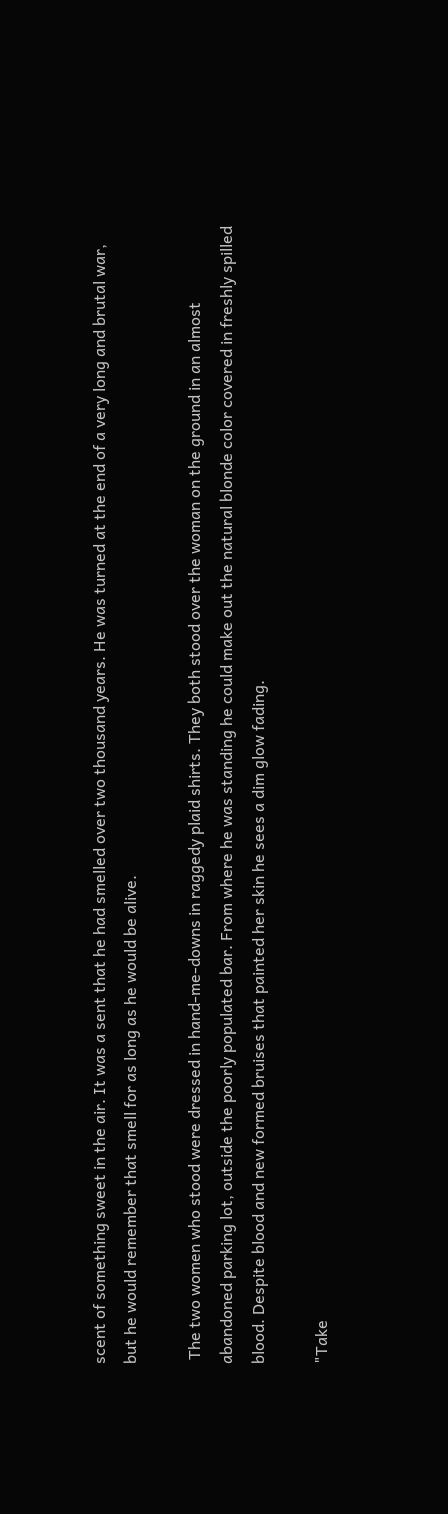scent of something sweet in the air. It was a sent that he had smelled over two thousand years. He was turned at the end of a very long and brutal war, but he would remember that smell for as long as he would be alive.

 The two women who stood were dressed in hand-me-downs in raggedy plaid shirts. They both stood over the woman on the ground in an almost abandoned parking lot, outside the poorly populated bar. From where he was standing he could make out the natural blonde color covered in freshly spilled blood. Despite blood and new formed bruises that painted her skin he sees a dim glow fading.

"Take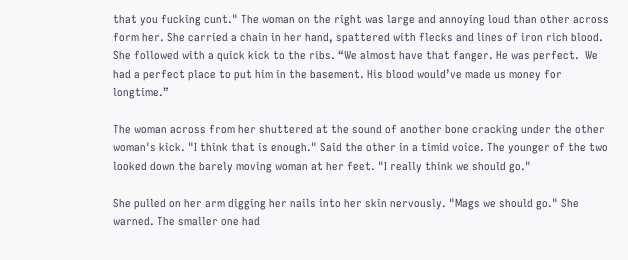that you fucking cunt." The woman on the right was large and annoying loud than other across form her. She carried a chain in her hand, spattered with flecks and lines of iron rich blood. She followed with a quick kick to the ribs. “We almost have that fanger. He was perfect.  We had a perfect place to put him in the basement. His blood would’ve made us money for longtime.”

The woman across from her shuttered at the sound of another bone cracking under the other woman's kick. "I think that is enough." Said the other in a timid voice. The younger of the two looked down the barely moving woman at her feet. "I really think we should go."

She pulled on her arm digging her nails into her skin nervously. "Mags we should go." She warned. The smaller one had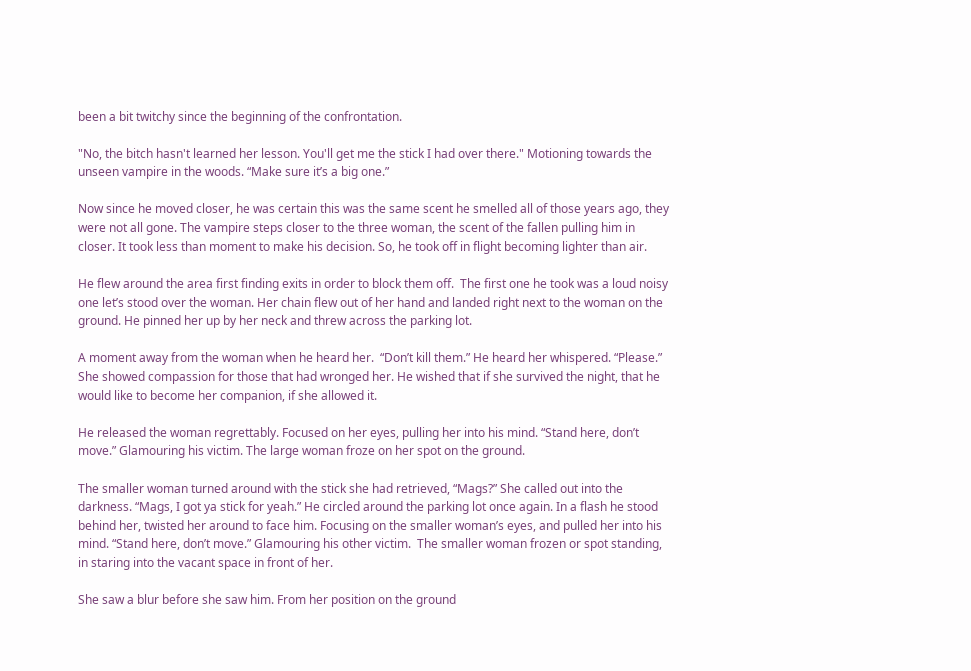been a bit twitchy since the beginning of the confrontation.

"No, the bitch hasn't learned her lesson. You'll get me the stick I had over there." Motioning towards the unseen vampire in the woods. “Make sure it’s a big one.”

Now since he moved closer, he was certain this was the same scent he smelled all of those years ago, they were not all gone. The vampire steps closer to the three woman, the scent of the fallen pulling him in closer. It took less than moment to make his decision. So, he took off in flight becoming lighter than air.

He flew around the area first finding exits in order to block them off.  The first one he took was a loud noisy one let’s stood over the woman. Her chain flew out of her hand and landed right next to the woman on the ground. He pinned her up by her neck and threw across the parking lot.

A moment away from the woman when he heard her.  “Don’t kill them.” He heard her whispered. “Please.”  She showed compassion for those that had wronged her. He wished that if she survived the night, that he would like to become her companion, if she allowed it.

He released the woman regrettably. Focused on her eyes, pulling her into his mind. “Stand here, don’t move.” Glamouring his victim. The large woman froze on her spot on the ground.

The smaller woman turned around with the stick she had retrieved, “Mags?” She called out into the darkness. “Mags, I got ya stick for yeah.” He circled around the parking lot once again. In a flash he stood behind her, twisted her around to face him. Focusing on the smaller woman’s eyes, and pulled her into his mind. “Stand here, don’t move.” Glamouring his other victim.  The smaller woman frozen or spot standing, in staring into the vacant space in front of her.

She saw a blur before she saw him. From her position on the ground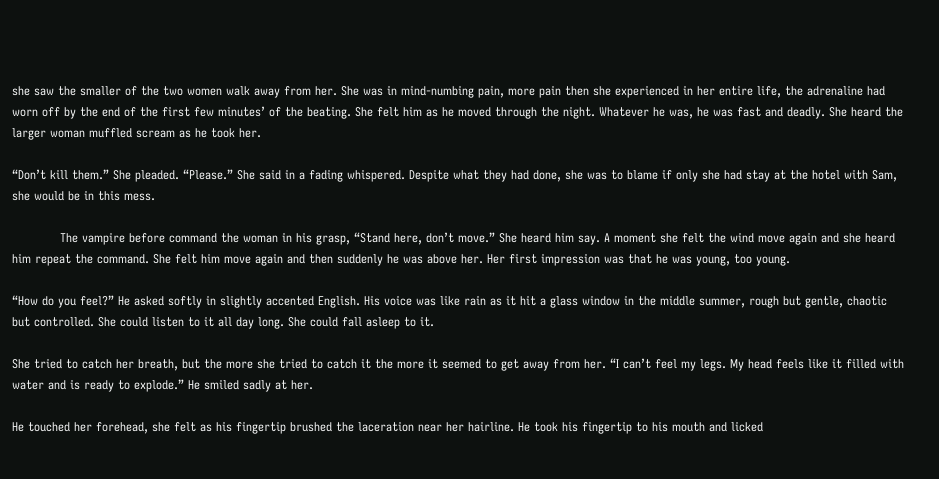she saw the smaller of the two women walk away from her. She was in mind-numbing pain, more pain then she experienced in her entire life, the adrenaline had worn off by the end of the first few minutes’ of the beating. She felt him as he moved through the night. Whatever he was, he was fast and deadly. She heard the larger woman muffled scream as he took her.

“Don’t kill them.” She pleaded. “Please.” She said in a fading whispered. Despite what they had done, she was to blame if only she had stay at the hotel with Sam, she would be in this mess.

            The vampire before command the woman in his grasp, “Stand here, don’t move.” She heard him say. A moment she felt the wind move again and she heard him repeat the command. She felt him move again and then suddenly he was above her. Her first impression was that he was young, too young.

“How do you feel?” He asked softly in slightly accented English. His voice was like rain as it hit a glass window in the middle summer, rough but gentle, chaotic but controlled. She could listen to it all day long. She could fall asleep to it.

She tried to catch her breath, but the more she tried to catch it the more it seemed to get away from her. “I can’t feel my legs. My head feels like it filled with water and is ready to explode.” He smiled sadly at her.

He touched her forehead, she felt as his fingertip brushed the laceration near her hairline. He took his fingertip to his mouth and licked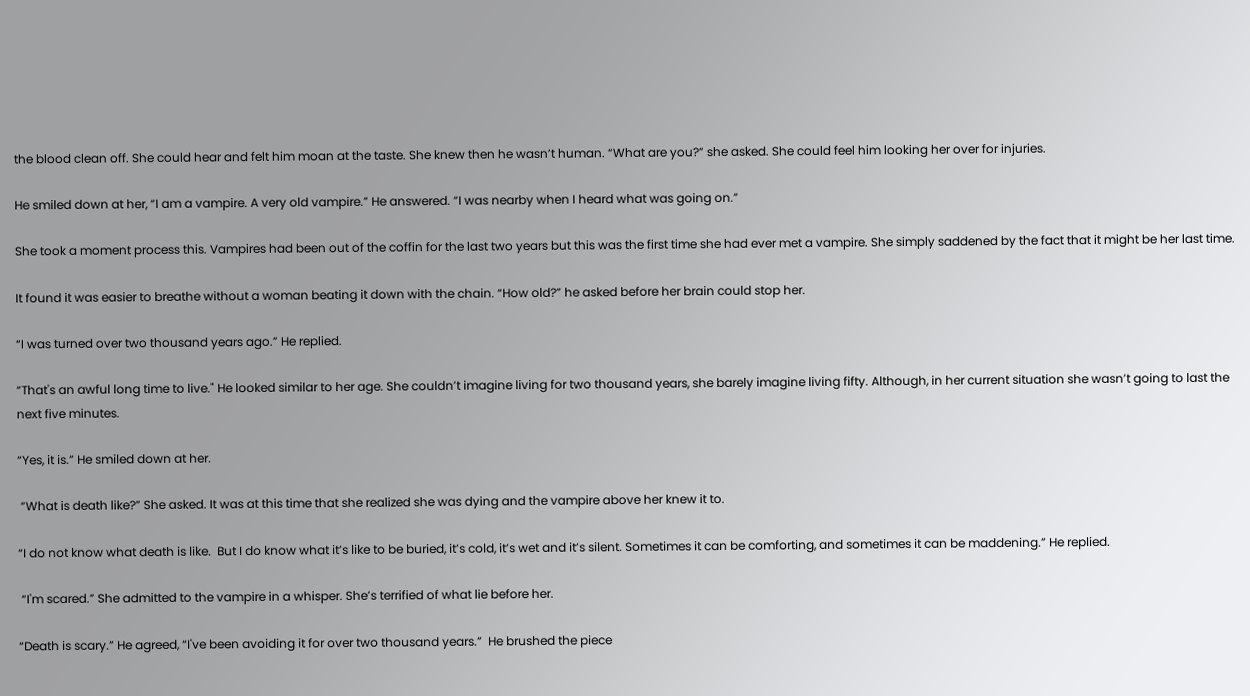the blood clean off. She could hear and felt him moan at the taste. She knew then he wasn’t human. “What are you?” she asked. She could feel him looking her over for injuries.

He smiled down at her, “I am a vampire. A very old vampire.” He answered. “I was nearby when I heard what was going on.”

She took a moment process this. Vampires had been out of the coffin for the last two years but this was the first time she had ever met a vampire. She simply saddened by the fact that it might be her last time.

It found it was easier to breathe without a woman beating it down with the chain. “How old?” he asked before her brain could stop her.

“I was turned over two thousand years ago.” He replied.

“That's an awful long time to live." He looked similar to her age. She couldn’t imagine living for two thousand years, she barely imagine living fifty. Although, in her current situation she wasn’t going to last the next five minutes.

“Yes, it is.” He smiled down at her.

 “What is death like?” She asked. It was at this time that she realized she was dying and the vampire above her knew it to.

“I do not know what death is like.  But I do know what it’s like to be buried, it’s cold, it’s wet and it’s silent. Sometimes it can be comforting, and sometimes it can be maddening.” He replied.

 “I'm scared.” She admitted to the vampire in a whisper. She’s terrified of what lie before her.

“Death is scary.” He agreed, “I've been avoiding it for over two thousand years.”  He brushed the piece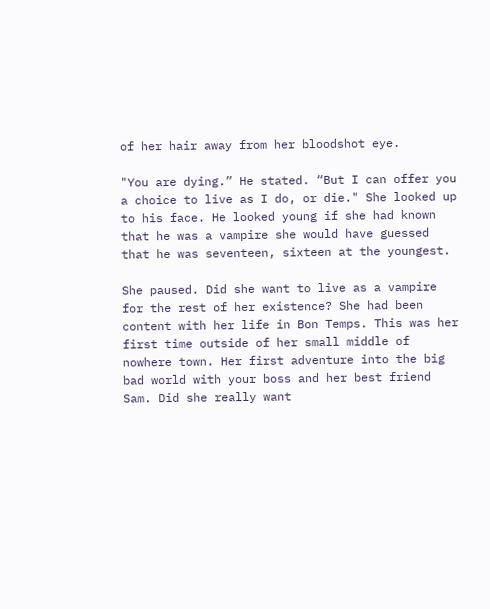of her hair away from her bloodshot eye.

"You are dying.” He stated. “But I can offer you a choice to live as I do, or die." She looked up to his face. He looked young if she had known that he was a vampire she would have guessed that he was seventeen, sixteen at the youngest.

She paused. Did she want to live as a vampire for the rest of her existence? She had been content with her life in Bon Temps. This was her first time outside of her small middle of nowhere town. Her first adventure into the big bad world with your boss and her best friend Sam. Did she really want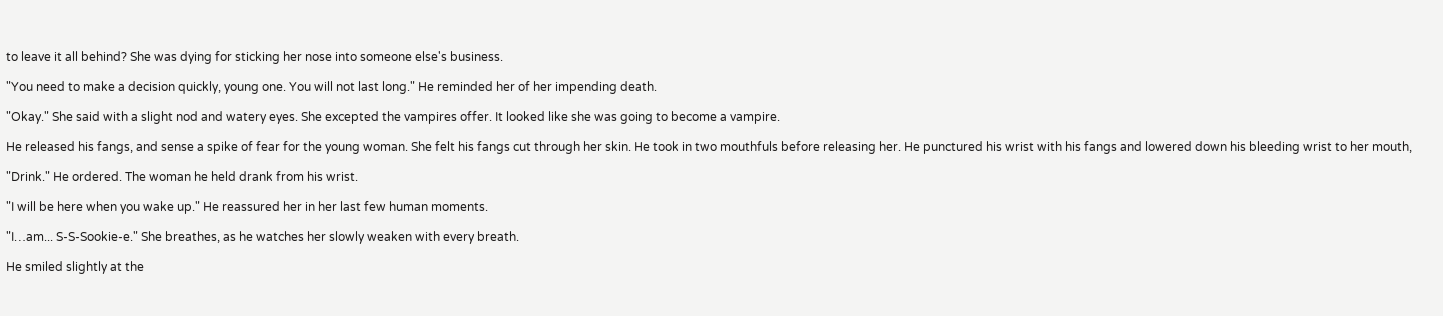to leave it all behind? She was dying for sticking her nose into someone else's business.

"You need to make a decision quickly, young one. You will not last long." He reminded her of her impending death.

"Okay." She said with a slight nod and watery eyes. She excepted the vampires offer. It looked like she was going to become a vampire.

He released his fangs, and sense a spike of fear for the young woman. She felt his fangs cut through her skin. He took in two mouthfuls before releasing her. He punctured his wrist with his fangs and lowered down his bleeding wrist to her mouth,

"Drink." He ordered. The woman he held drank from his wrist.

"I will be here when you wake up." He reassured her in her last few human moments.

"I…am... S-S-Sookie-e." She breathes, as he watches her slowly weaken with every breath.

He smiled slightly at the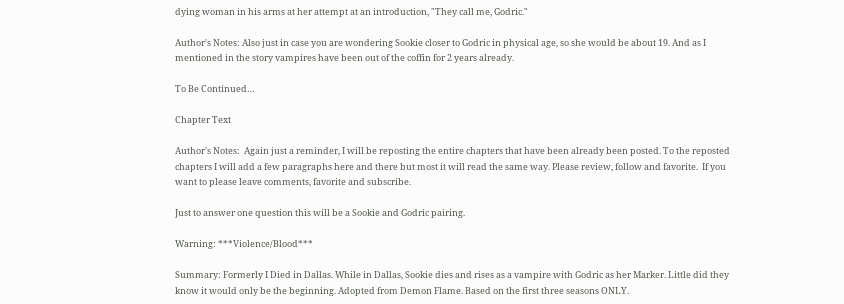dying woman in his arms at her attempt at an introduction, "They call me, Godric."

Author's Notes: Also just in case you are wondering Sookie closer to Godric in physical age, so she would be about 19. And as I mentioned in the story vampires have been out of the coffin for 2 years already.

To Be Continued…

Chapter Text

Author's Notes:  Again just a reminder, I will be reposting the entire chapters that have been already been posted. To the reposted chapters I will add a few paragraphs here and there but most it will read the same way. Please review, follow and favorite.  If you want to please leave comments, favorite and subscribe.

Just to answer one question this will be a Sookie and Godric pairing.

Warning: ***Violence/Blood***

Summary: Formerly I Died in Dallas. While in Dallas, Sookie dies and rises as a vampire with Godric as her Marker. Little did they know it would only be the beginning. Adopted from Demon Flame. Based on the first three seasons ONLY.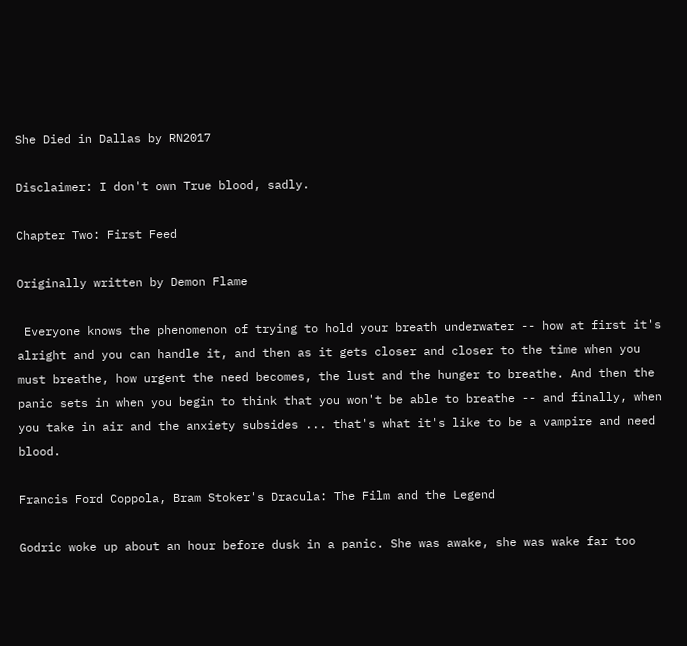She Died in Dallas by RN2017

Disclaimer: I don't own True blood, sadly.

Chapter Two: First Feed

Originally written by Demon Flame

 Everyone knows the phenomenon of trying to hold your breath underwater -- how at first it's alright and you can handle it, and then as it gets closer and closer to the time when you must breathe, how urgent the need becomes, the lust and the hunger to breathe. And then the panic sets in when you begin to think that you won't be able to breathe -- and finally, when you take in air and the anxiety subsides ... that's what it's like to be a vampire and need blood.

Francis Ford Coppola, Bram Stoker's Dracula: The Film and the Legend

Godric woke up about an hour before dusk in a panic. She was awake, she was wake far too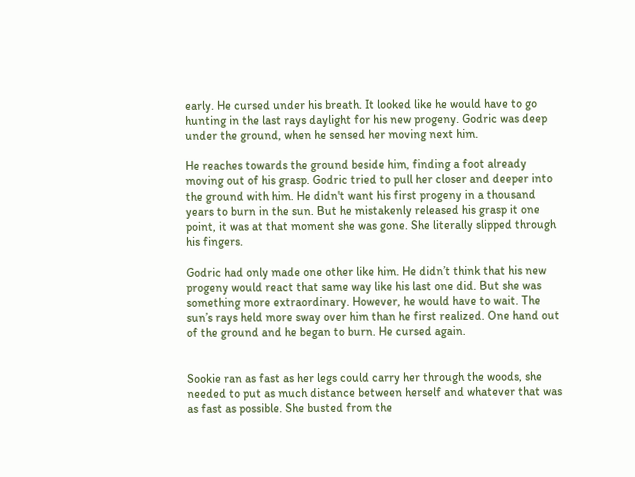early. He cursed under his breath. It looked like he would have to go hunting in the last rays daylight for his new progeny. Godric was deep under the ground, when he sensed her moving next him.

He reaches towards the ground beside him, finding a foot already moving out of his grasp. Godric tried to pull her closer and deeper into the ground with him. He didn't want his first progeny in a thousand years to burn in the sun. But he mistakenly released his grasp it one point, it was at that moment she was gone. She literally slipped through his fingers.

Godric had only made one other like him. He didn’t think that his new progeny would react that same way like his last one did. But she was something more extraordinary. However, he would have to wait. The sun’s rays held more sway over him than he first realized. One hand out of the ground and he began to burn. He cursed again.


Sookie ran as fast as her legs could carry her through the woods, she needed to put as much distance between herself and whatever that was as fast as possible. She busted from the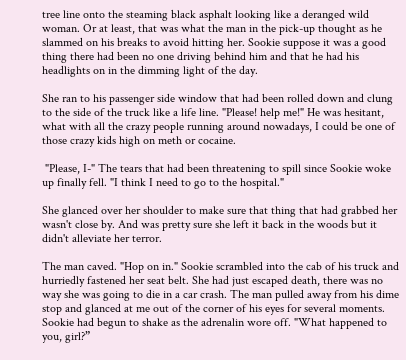tree line onto the steaming black asphalt looking like a deranged wild woman. Or at least, that was what the man in the pick-up thought as he slammed on his breaks to avoid hitting her. Sookie suppose it was a good thing there had been no one driving behind him and that he had his headlights on in the dimming light of the day.

She ran to his passenger side window that had been rolled down and clung to the side of the truck like a life line. "Please! help me!" He was hesitant, what with all the crazy people running around nowadays, I could be one of those crazy kids high on meth or cocaine.

 "Please, I-" The tears that had been threatening to spill since Sookie woke up finally fell. "I think I need to go to the hospital."

She glanced over her shoulder to make sure that thing that had grabbed her wasn't close by. And was pretty sure she left it back in the woods but it didn't alleviate her terror.

The man caved. "Hop on in." Sookie scrambled into the cab of his truck and hurriedly fastened her seat belt. She had just escaped death, there was no way she was going to die in a car crash. The man pulled away from his dime stop and glanced at me out of the corner of his eyes for several moments. Sookie had begun to shake as the adrenalin wore off. "What happened to you, girl?”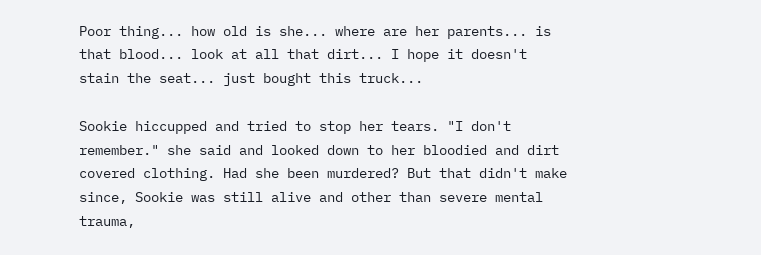Poor thing... how old is she... where are her parents... is that blood... look at all that dirt... I hope it doesn't stain the seat... just bought this truck...

Sookie hiccupped and tried to stop her tears. "I don't remember." she said and looked down to her bloodied and dirt covered clothing. Had she been murdered? But that didn't make since, Sookie was still alive and other than severe mental trauma,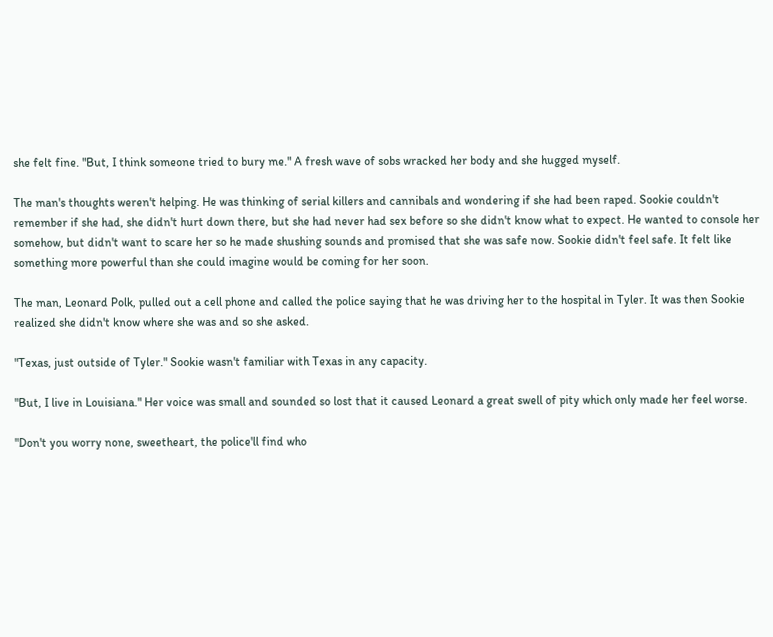she felt fine. "But, I think someone tried to bury me." A fresh wave of sobs wracked her body and she hugged myself.

The man's thoughts weren't helping. He was thinking of serial killers and cannibals and wondering if she had been raped. Sookie couldn't remember if she had, she didn't hurt down there, but she had never had sex before so she didn't know what to expect. He wanted to console her somehow, but didn't want to scare her so he made shushing sounds and promised that she was safe now. Sookie didn't feel safe. It felt like something more powerful than she could imagine would be coming for her soon.

The man, Leonard Polk, pulled out a cell phone and called the police saying that he was driving her to the hospital in Tyler. It was then Sookie realized she didn't know where she was and so she asked.

"Texas, just outside of Tyler." Sookie wasn't familiar with Texas in any capacity.

"But, I live in Louisiana." Her voice was small and sounded so lost that it caused Leonard a great swell of pity which only made her feel worse.

"Don't you worry none, sweetheart, the police'll find who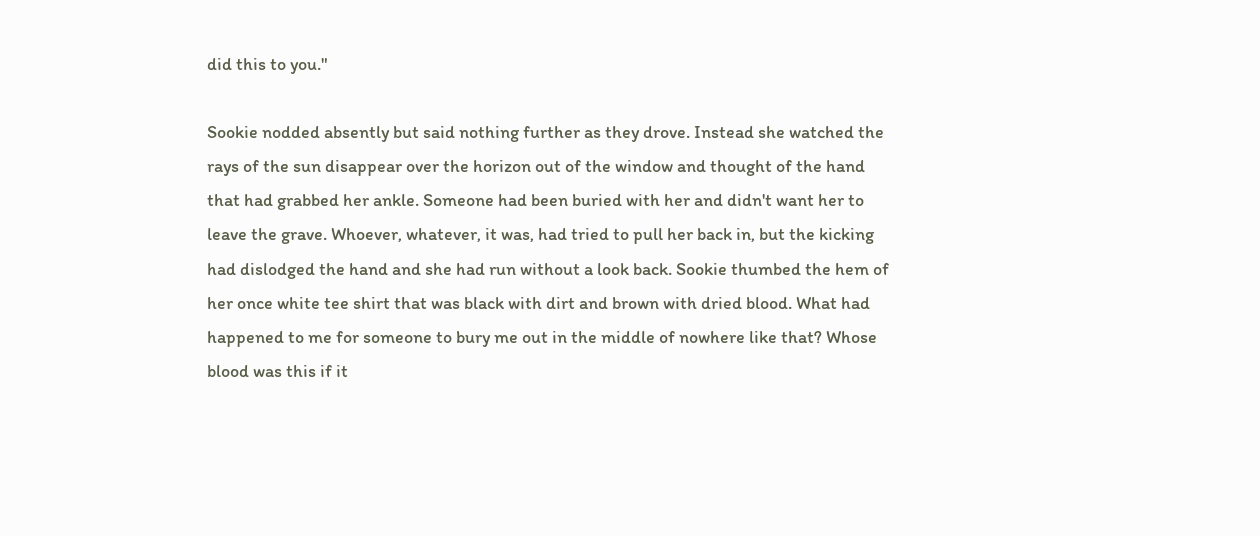did this to you."

Sookie nodded absently but said nothing further as they drove. Instead she watched the rays of the sun disappear over the horizon out of the window and thought of the hand that had grabbed her ankle. Someone had been buried with her and didn't want her to leave the grave. Whoever, whatever, it was, had tried to pull her back in, but the kicking had dislodged the hand and she had run without a look back. Sookie thumbed the hem of her once white tee shirt that was black with dirt and brown with dried blood. What had happened to me for someone to bury me out in the middle of nowhere like that? Whose blood was this if it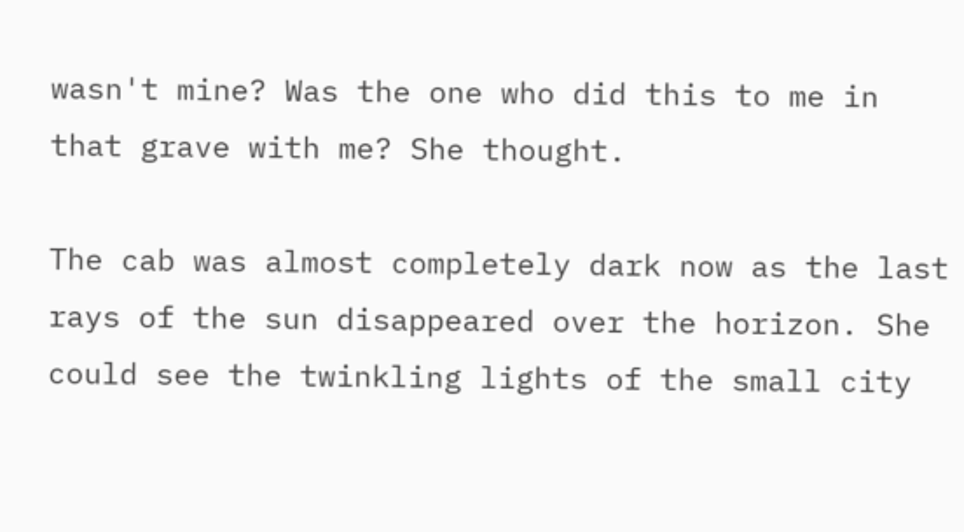wasn't mine? Was the one who did this to me in that grave with me? She thought.

The cab was almost completely dark now as the last rays of the sun disappeared over the horizon. She could see the twinkling lights of the small city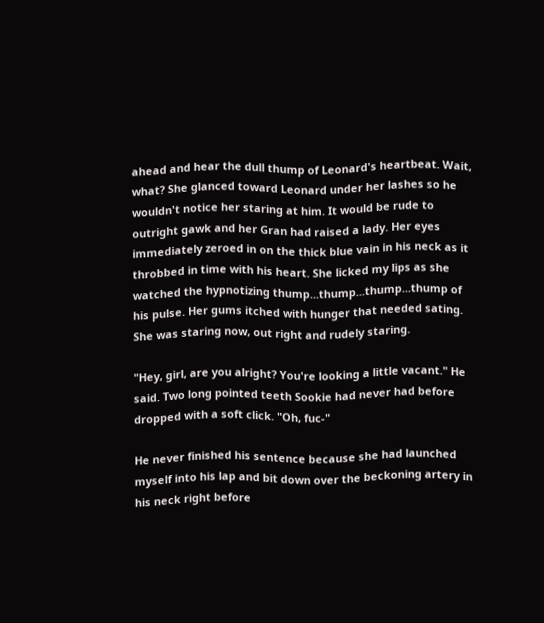ahead and hear the dull thump of Leonard's heartbeat. Wait, what? She glanced toward Leonard under her lashes so he wouldn't notice her staring at him. It would be rude to outright gawk and her Gran had raised a lady. Her eyes immediately zeroed in on the thick blue vain in his neck as it throbbed in time with his heart. She licked my lips as she watched the hypnotizing thump...thump...thump...thump of his pulse. Her gums itched with hunger that needed sating. She was staring now, out right and rudely staring.

"Hey, girl, are you alright? You're looking a little vacant." He said. Two long pointed teeth Sookie had never had before dropped with a soft click. "Oh, fuc-"

He never finished his sentence because she had launched myself into his lap and bit down over the beckoning artery in his neck right before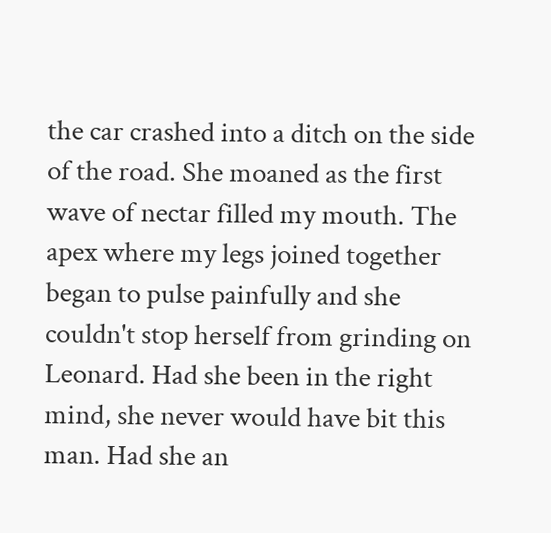the car crashed into a ditch on the side of the road. She moaned as the first wave of nectar filled my mouth. The apex where my legs joined together began to pulse painfully and she couldn't stop herself from grinding on Leonard. Had she been in the right mind, she never would have bit this man. Had she an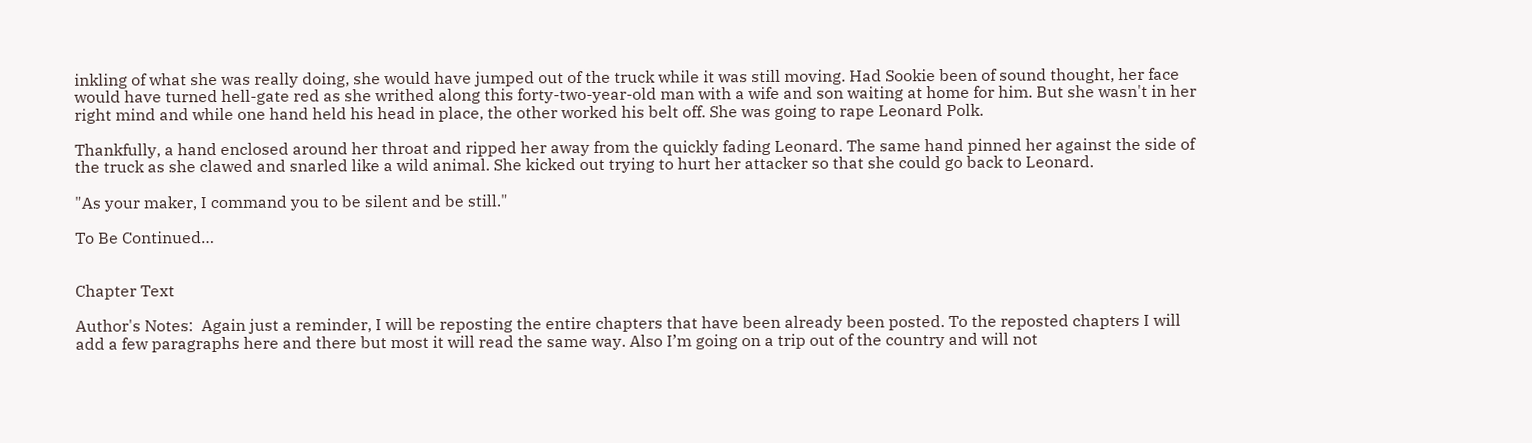inkling of what she was really doing, she would have jumped out of the truck while it was still moving. Had Sookie been of sound thought, her face would have turned hell-gate red as she writhed along this forty-two-year-old man with a wife and son waiting at home for him. But she wasn't in her right mind and while one hand held his head in place, the other worked his belt off. She was going to rape Leonard Polk.

Thankfully, a hand enclosed around her throat and ripped her away from the quickly fading Leonard. The same hand pinned her against the side of the truck as she clawed and snarled like a wild animal. She kicked out trying to hurt her attacker so that she could go back to Leonard.

"As your maker, I command you to be silent and be still."

To Be Continued…


Chapter Text

Author's Notes:  Again just a reminder, I will be reposting the entire chapters that have been already been posted. To the reposted chapters I will add a few paragraphs here and there but most it will read the same way. Also I’m going on a trip out of the country and will not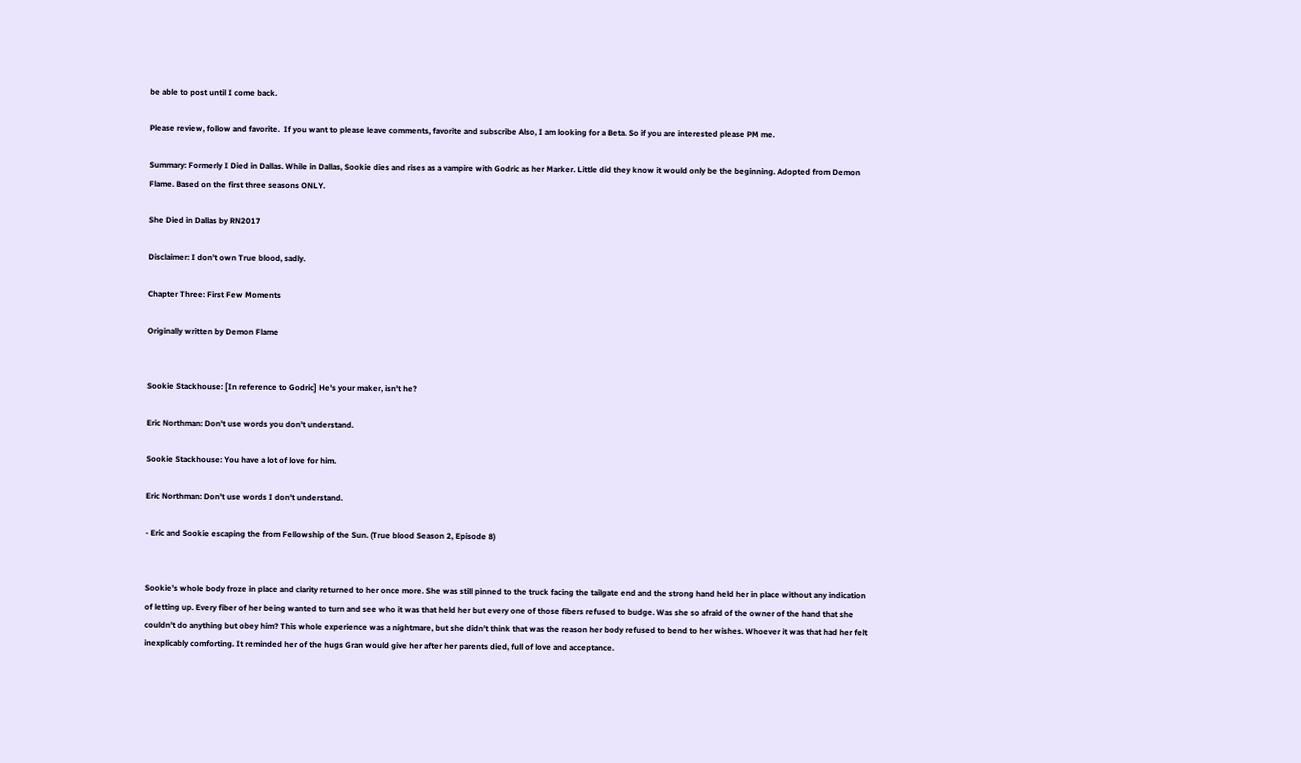be able to post until I come back.

Please review, follow and favorite.  If you want to please leave comments, favorite and subscribe Also, I am looking for a Beta. So if you are interested please PM me.

Summary: Formerly I Died in Dallas. While in Dallas, Sookie dies and rises as a vampire with Godric as her Marker. Little did they know it would only be the beginning. Adopted from Demon Flame. Based on the first three seasons ONLY.

She Died in Dallas by RN2017

Disclaimer: I don't own True blood, sadly.

Chapter Three: First Few Moments

Originally written by Demon Flame


Sookie Stackhouse: [In reference to Godric] He's your maker, isn't he?

Eric Northman: Don't use words you don't understand.

Sookie Stackhouse: You have a lot of love for him.

Eric Northman: Don't use words I don't understand.

- Eric and Sookie escaping the from Fellowship of the Sun. (True blood Season 2, Episode 8)


Sookie’s whole body froze in place and clarity returned to her once more. She was still pinned to the truck facing the tailgate end and the strong hand held her in place without any indication of letting up. Every fiber of her being wanted to turn and see who it was that held her but every one of those fibers refused to budge. Was she so afraid of the owner of the hand that she couldn't do anything but obey him? This whole experience was a nightmare, but she didn't think that was the reason her body refused to bend to her wishes. Whoever it was that had her felt inexplicably comforting. It reminded her of the hugs Gran would give her after her parents died, full of love and acceptance.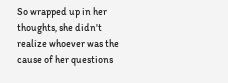So wrapped up in her thoughts, she didn't realize whoever was the cause of her questions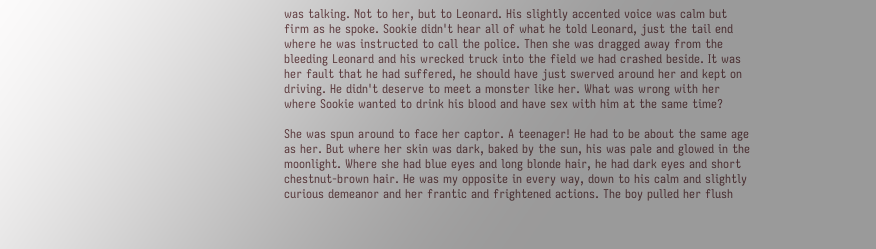was talking. Not to her, but to Leonard. His slightly accented voice was calm but firm as he spoke. Sookie didn't hear all of what he told Leonard, just the tail end where he was instructed to call the police. Then she was dragged away from the bleeding Leonard and his wrecked truck into the field we had crashed beside. It was her fault that he had suffered, he should have just swerved around her and kept on driving. He didn't deserve to meet a monster like her. What was wrong with her where Sookie wanted to drink his blood and have sex with him at the same time?

She was spun around to face her captor. A teenager! He had to be about the same age as her. But where her skin was dark, baked by the sun, his was pale and glowed in the moonlight. Where she had blue eyes and long blonde hair, he had dark eyes and short chestnut-brown hair. He was my opposite in every way, down to his calm and slightly curious demeanor and her frantic and frightened actions. The boy pulled her flush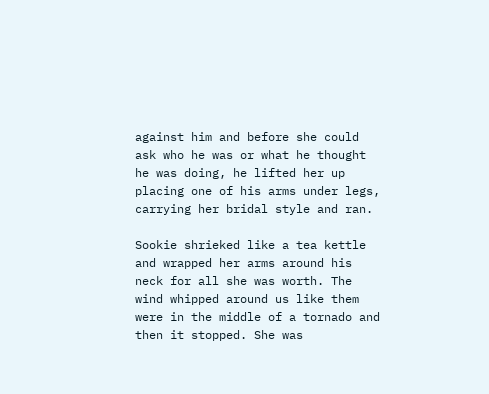against him and before she could ask who he was or what he thought he was doing, he lifted her up placing one of his arms under legs, carrying her bridal style and ran.

Sookie shrieked like a tea kettle and wrapped her arms around his neck for all she was worth. The wind whipped around us like them were in the middle of a tornado and then it stopped. She was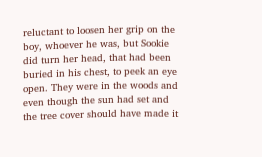reluctant to loosen her grip on the boy, whoever he was, but Sookie did turn her head, that had been buried in his chest, to peek an eye open. They were in the woods and even though the sun had set and the tree cover should have made it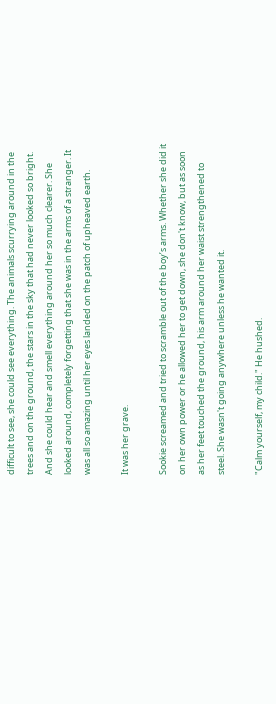difficult to see, she could see everything. The animals scurrying around in the trees and on the ground, the stars in the sky that had never looked so bright. And she could hear and smell everything around her so much clearer. She looked around, completely forgetting that she was in the arms of a stranger. It was all so amazing until her eyes landed on the patch of upheaved earth.

It was her grave.

Sookie screamed and tried to scramble out of the boy’s arms. Whether she did it on her own power or he allowed her to get down, she don't know, but as soon as her feet touched the ground, his arm around her waist strengthened to steel. She wasn't going anywhere unless he wanted it.

"Calm yourself, my child." He hushed.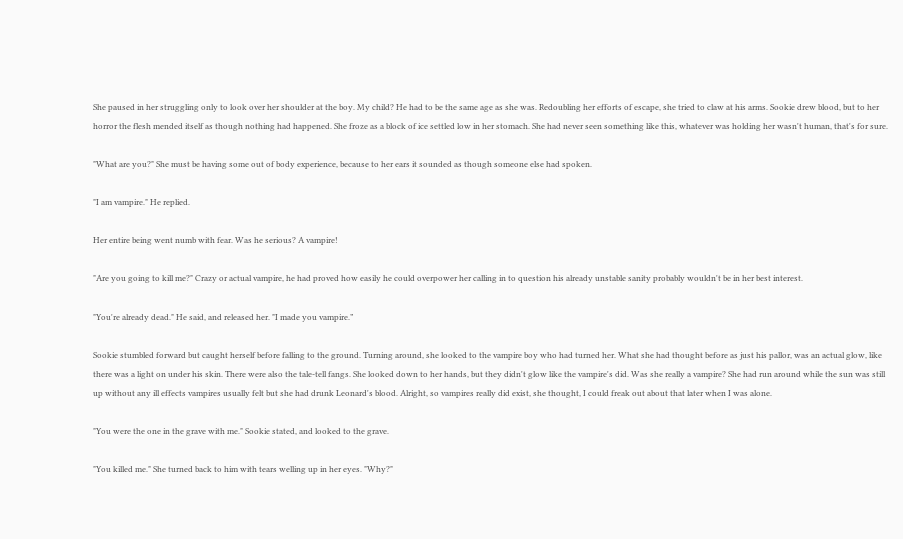She paused in her struggling only to look over her shoulder at the boy. My child? He had to be the same age as she was. Redoubling her efforts of escape, she tried to claw at his arms. Sookie drew blood, but to her horror the flesh mended itself as though nothing had happened. She froze as a block of ice settled low in her stomach. She had never seen something like this, whatever was holding her wasn't human, that's for sure.

"What are you?" She must be having some out of body experience, because to her ears it sounded as though someone else had spoken.

"I am vampire." He replied.

Her entire being went numb with fear. Was he serious? A vampire!

"Are you going to kill me?" Crazy or actual vampire, he had proved how easily he could overpower her calling in to question his already unstable sanity probably wouldn't be in her best interest.

"You're already dead." He said, and released her. "I made you vampire.”

Sookie stumbled forward but caught herself before falling to the ground. Turning around, she looked to the vampire boy who had turned her. What she had thought before as just his pallor, was an actual glow, like there was a light on under his skin. There were also the tale-tell fangs. She looked down to her hands, but they didn't glow like the vampire's did. Was she really a vampire? She had run around while the sun was still up without any ill effects vampires usually felt but she had drunk Leonard's blood. Alright, so vampires really did exist, she thought, I could freak out about that later when I was alone.

"You were the one in the grave with me." Sookie stated, and looked to the grave.

"You killed me." She turned back to him with tears welling up in her eyes. "Why?"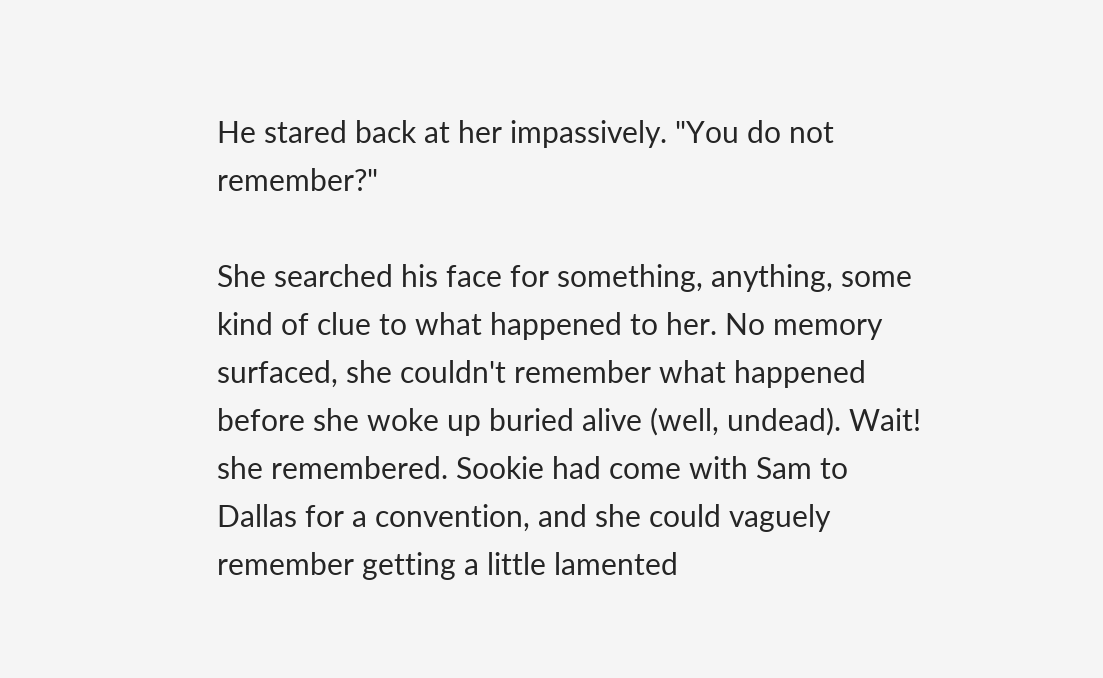He stared back at her impassively. "You do not remember?"

She searched his face for something, anything, some kind of clue to what happened to her. No memory surfaced, she couldn't remember what happened before she woke up buried alive (well, undead). Wait! she remembered. Sookie had come with Sam to Dallas for a convention, and she could vaguely remember getting a little lamented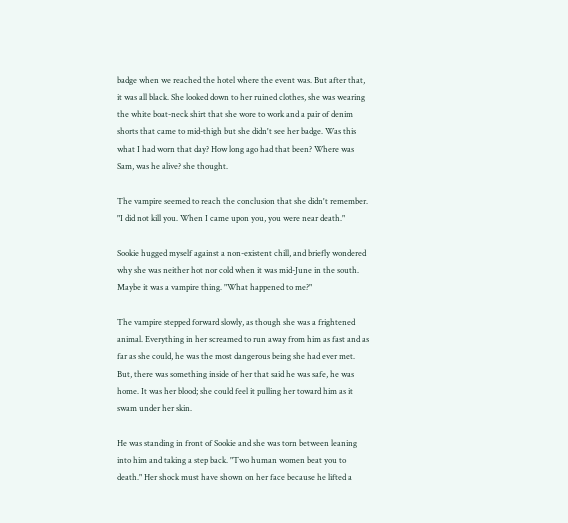badge when we reached the hotel where the event was. But after that, it was all black. She looked down to her ruined clothes, she was wearing the white boat-neck shirt that she wore to work and a pair of denim shorts that came to mid-thigh but she didn't see her badge. Was this what I had worn that day? How long ago had that been? Where was Sam, was he alive? she thought.

The vampire seemed to reach the conclusion that she didn't remember. "I did not kill you. When I came upon you, you were near death."

Sookie hugged myself against a non-existent chill, and briefly wondered why she was neither hot nor cold when it was mid-June in the south. Maybe it was a vampire thing. "What happened to me?"

The vampire stepped forward slowly, as though she was a frightened animal. Everything in her screamed to run away from him as fast and as far as she could, he was the most dangerous being she had ever met. But, there was something inside of her that said he was safe, he was home. It was her blood; she could feel it pulling her toward him as it swam under her skin.

He was standing in front of Sookie and she was torn between leaning into him and taking a step back. "Two human women beat you to death." Her shock must have shown on her face because he lifted a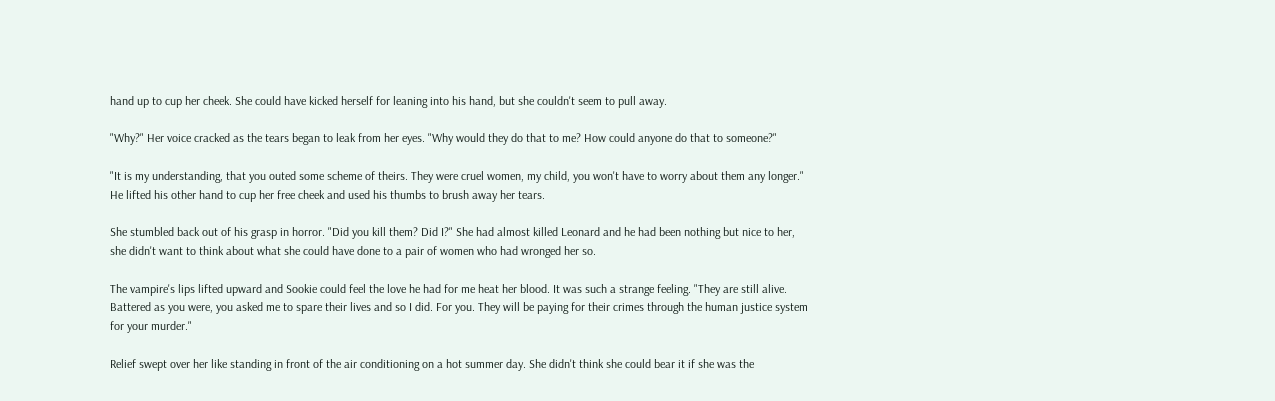hand up to cup her cheek. She could have kicked herself for leaning into his hand, but she couldn't seem to pull away.

"Why?" Her voice cracked as the tears began to leak from her eyes. "Why would they do that to me? How could anyone do that to someone?"

"It is my understanding, that you outed some scheme of theirs. They were cruel women, my child, you won't have to worry about them any longer." He lifted his other hand to cup her free cheek and used his thumbs to brush away her tears.

She stumbled back out of his grasp in horror. "Did you kill them? Did I?" She had almost killed Leonard and he had been nothing but nice to her, she didn't want to think about what she could have done to a pair of women who had wronged her so.

The vampire's lips lifted upward and Sookie could feel the love he had for me heat her blood. It was such a strange feeling. "They are still alive. Battered as you were, you asked me to spare their lives and so I did. For you. They will be paying for their crimes through the human justice system for your murder."

Relief swept over her like standing in front of the air conditioning on a hot summer day. She didn't think she could bear it if she was the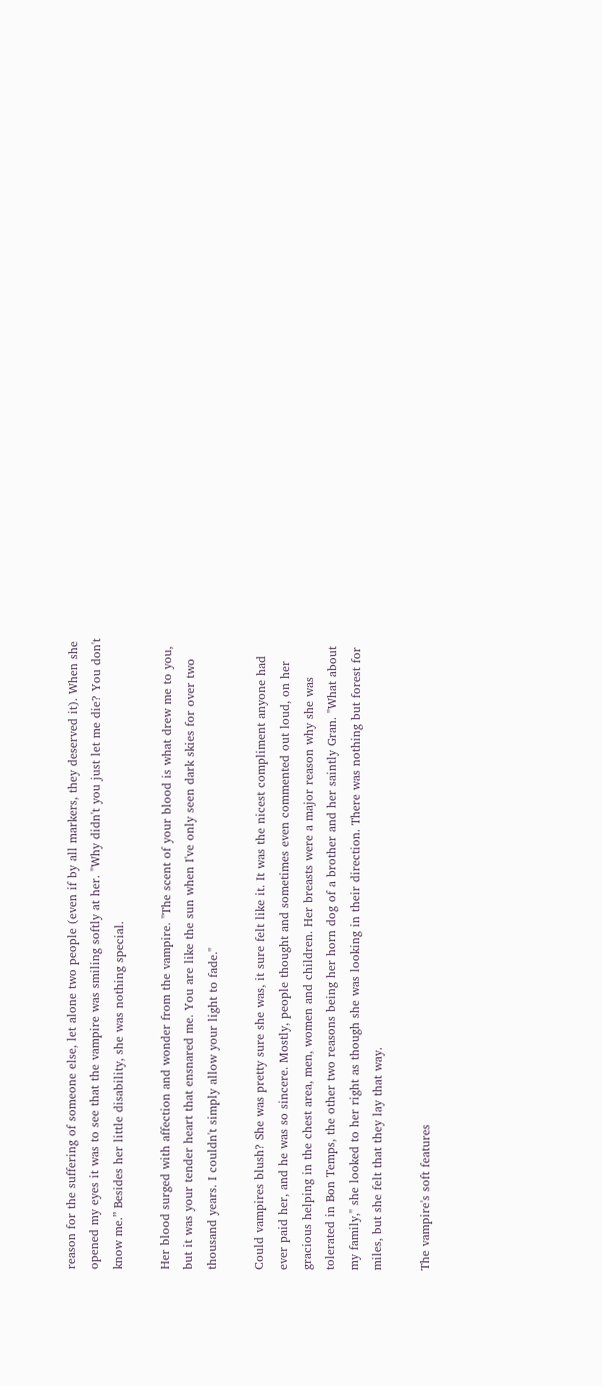reason for the suffering of someone else, let alone two people (even if by all markers, they deserved it). When she opened my eyes it was to see that the vampire was smiling softly at her. "Why didn't you just let me die? You don't know me.” Besides her little disability, she was nothing special.

Her blood surged with affection and wonder from the vampire. "The scent of your blood is what drew me to you, but it was your tender heart that ensnared me. You are like the sun when I've only seen dark skies for over two thousand years. I couldn't simply allow your light to fade."

Could vampires blush? She was pretty sure she was, it sure felt like it. It was the nicest compliment anyone had ever paid her, and he was so sincere. Mostly, people thought and sometimes even commented out loud, on her gracious helping in the chest area, men, women and children. Her breasts were a major reason why she was tolerated in Bon Temps, the other two reasons being her horn dog of a brother and her saintly Gran. "What about my family," she looked to her right as though she was looking in their direction. There was nothing but forest for miles, but she felt that they lay that way.

The vampire's soft features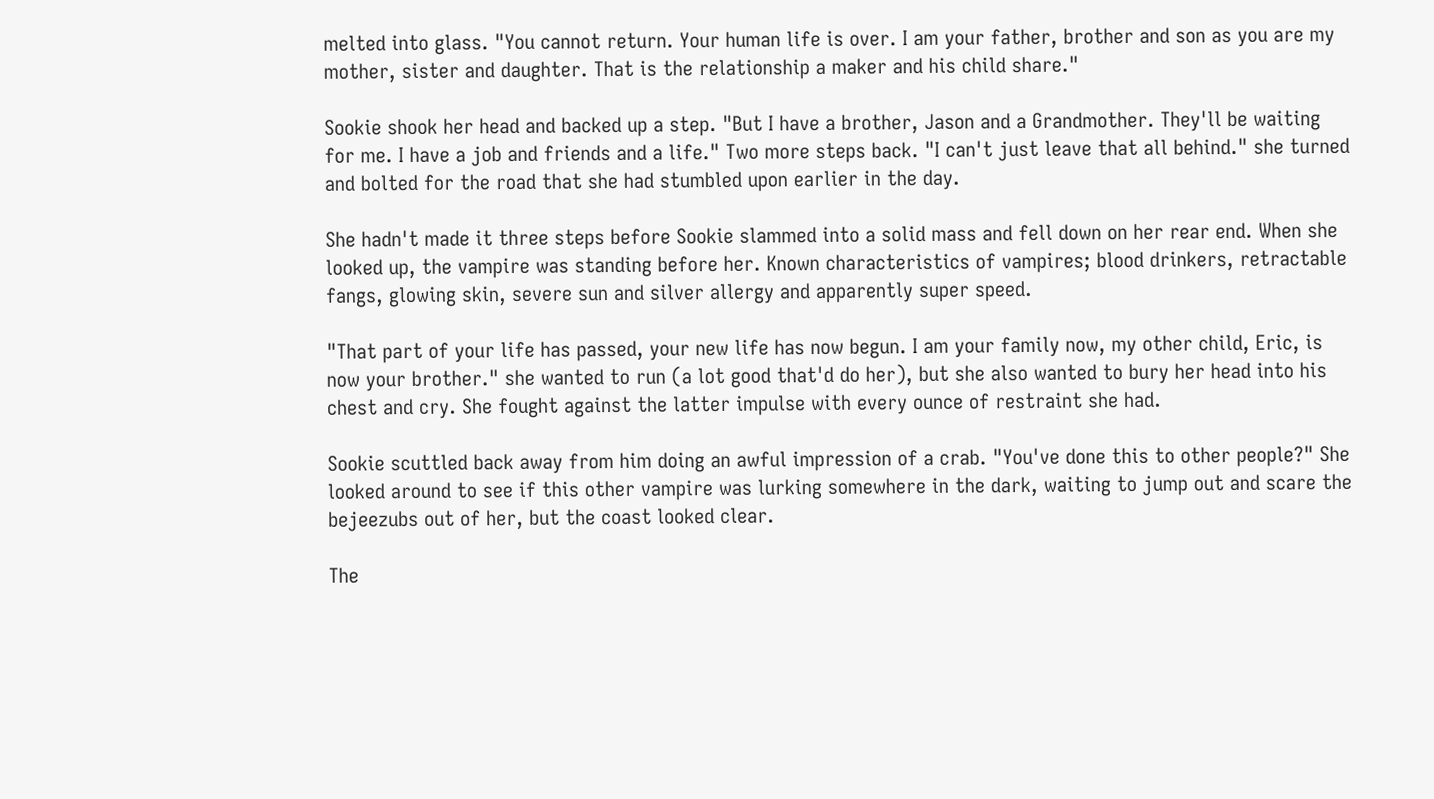melted into glass. "You cannot return. Your human life is over. I am your father, brother and son as you are my mother, sister and daughter. That is the relationship a maker and his child share."

Sookie shook her head and backed up a step. "But I have a brother, Jason and a Grandmother. They'll be waiting for me. I have a job and friends and a life." Two more steps back. "I can't just leave that all behind." she turned and bolted for the road that she had stumbled upon earlier in the day.

She hadn't made it three steps before Sookie slammed into a solid mass and fell down on her rear end. When she looked up, the vampire was standing before her. Known characteristics of vampires; blood drinkers, retractable fangs, glowing skin, severe sun and silver allergy and apparently super speed.

"That part of your life has passed, your new life has now begun. I am your family now, my other child, Eric, is now your brother." she wanted to run (a lot good that'd do her), but she also wanted to bury her head into his chest and cry. She fought against the latter impulse with every ounce of restraint she had.

Sookie scuttled back away from him doing an awful impression of a crab. "You've done this to other people?" She looked around to see if this other vampire was lurking somewhere in the dark, waiting to jump out and scare the bejeezubs out of her, but the coast looked clear.

The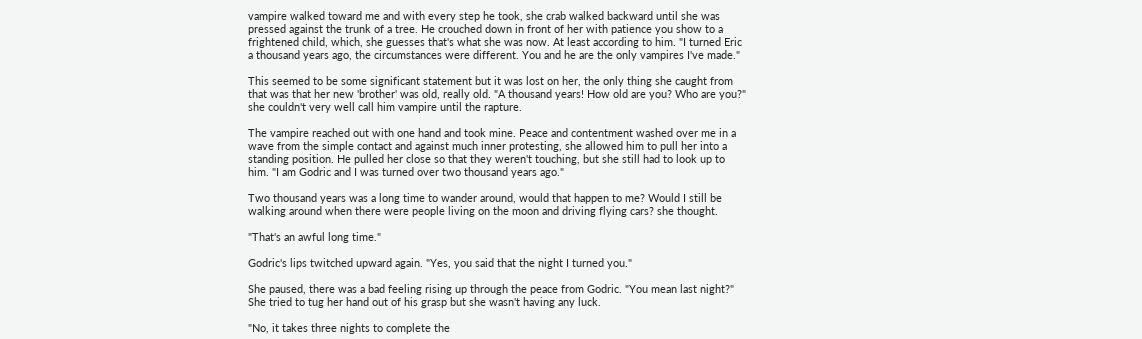vampire walked toward me and with every step he took, she crab walked backward until she was pressed against the trunk of a tree. He crouched down in front of her with patience you show to a frightened child, which, she guesses that's what she was now. At least according to him. "I turned Eric a thousand years ago, the circumstances were different. You and he are the only vampires I've made."

This seemed to be some significant statement but it was lost on her, the only thing she caught from that was that her new 'brother' was old, really old. "A thousand years! How old are you? Who are you?" she couldn't very well call him vampire until the rapture.

The vampire reached out with one hand and took mine. Peace and contentment washed over me in a wave from the simple contact and against much inner protesting, she allowed him to pull her into a standing position. He pulled her close so that they weren't touching, but she still had to look up to him. "I am Godric and I was turned over two thousand years ago."

Two thousand years was a long time to wander around, would that happen to me? Would I still be walking around when there were people living on the moon and driving flying cars? she thought.

"That's an awful long time."

Godric's lips twitched upward again. "Yes, you said that the night I turned you."

She paused, there was a bad feeling rising up through the peace from Godric. "You mean last night?" She tried to tug her hand out of his grasp but she wasn't having any luck.

"No, it takes three nights to complete the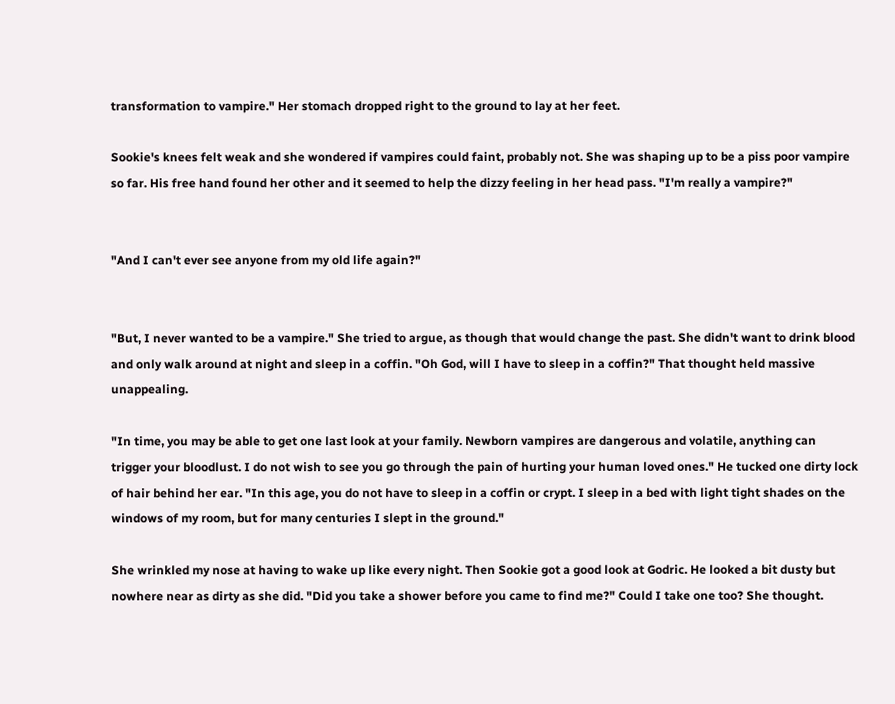transformation to vampire." Her stomach dropped right to the ground to lay at her feet.

Sookie's knees felt weak and she wondered if vampires could faint, probably not. She was shaping up to be a piss poor vampire so far. His free hand found her other and it seemed to help the dizzy feeling in her head pass. "I'm really a vampire?"


"And I can't ever see anyone from my old life again?"


"But, I never wanted to be a vampire." She tried to argue, as though that would change the past. She didn't want to drink blood and only walk around at night and sleep in a coffin. "Oh God, will I have to sleep in a coffin?" That thought held massive unappealing.

"In time, you may be able to get one last look at your family. Newborn vampires are dangerous and volatile, anything can trigger your bloodlust. I do not wish to see you go through the pain of hurting your human loved ones." He tucked one dirty lock of hair behind her ear. "In this age, you do not have to sleep in a coffin or crypt. I sleep in a bed with light tight shades on the windows of my room, but for many centuries I slept in the ground."

She wrinkled my nose at having to wake up like every night. Then Sookie got a good look at Godric. He looked a bit dusty but nowhere near as dirty as she did. "Did you take a shower before you came to find me?" Could I take one too? She thought.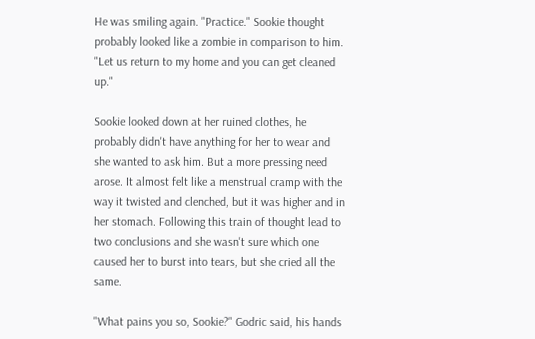He was smiling again. "Practice." Sookie thought probably looked like a zombie in comparison to him. "Let us return to my home and you can get cleaned up."

Sookie looked down at her ruined clothes, he probably didn't have anything for her to wear and she wanted to ask him. But a more pressing need arose. It almost felt like a menstrual cramp with the way it twisted and clenched, but it was higher and in her stomach. Following this train of thought lead to two conclusions and she wasn't sure which one caused her to burst into tears, but she cried all the same.

"What pains you so, Sookie?" Godric said, his hands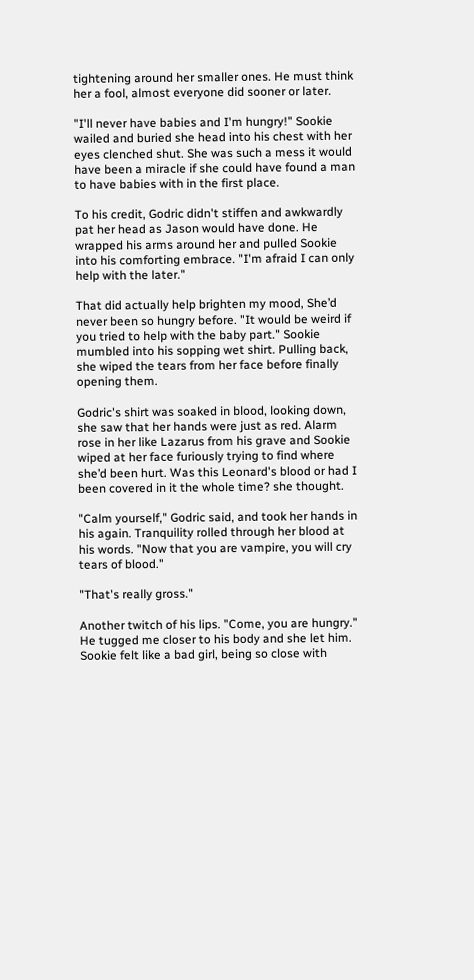tightening around her smaller ones. He must think her a fool, almost everyone did sooner or later.

"I'll never have babies and I'm hungry!" Sookie wailed and buried she head into his chest with her eyes clenched shut. She was such a mess it would have been a miracle if she could have found a man to have babies with in the first place.

To his credit, Godric didn't stiffen and awkwardly pat her head as Jason would have done. He wrapped his arms around her and pulled Sookie into his comforting embrace. "I'm afraid I can only help with the later."

That did actually help brighten my mood, She’d never been so hungry before. "It would be weird if you tried to help with the baby part." Sookie mumbled into his sopping wet shirt. Pulling back, she wiped the tears from her face before finally opening them.

Godric's shirt was soaked in blood, looking down, she saw that her hands were just as red. Alarm rose in her like Lazarus from his grave and Sookie wiped at her face furiously trying to find where she’d been hurt. Was this Leonard's blood or had I been covered in it the whole time? she thought.

"Calm yourself," Godric said, and took her hands in his again. Tranquility rolled through her blood at his words. "Now that you are vampire, you will cry tears of blood."

"That's really gross."

Another twitch of his lips. "Come, you are hungry." He tugged me closer to his body and she let him. Sookie felt like a bad girl, being so close with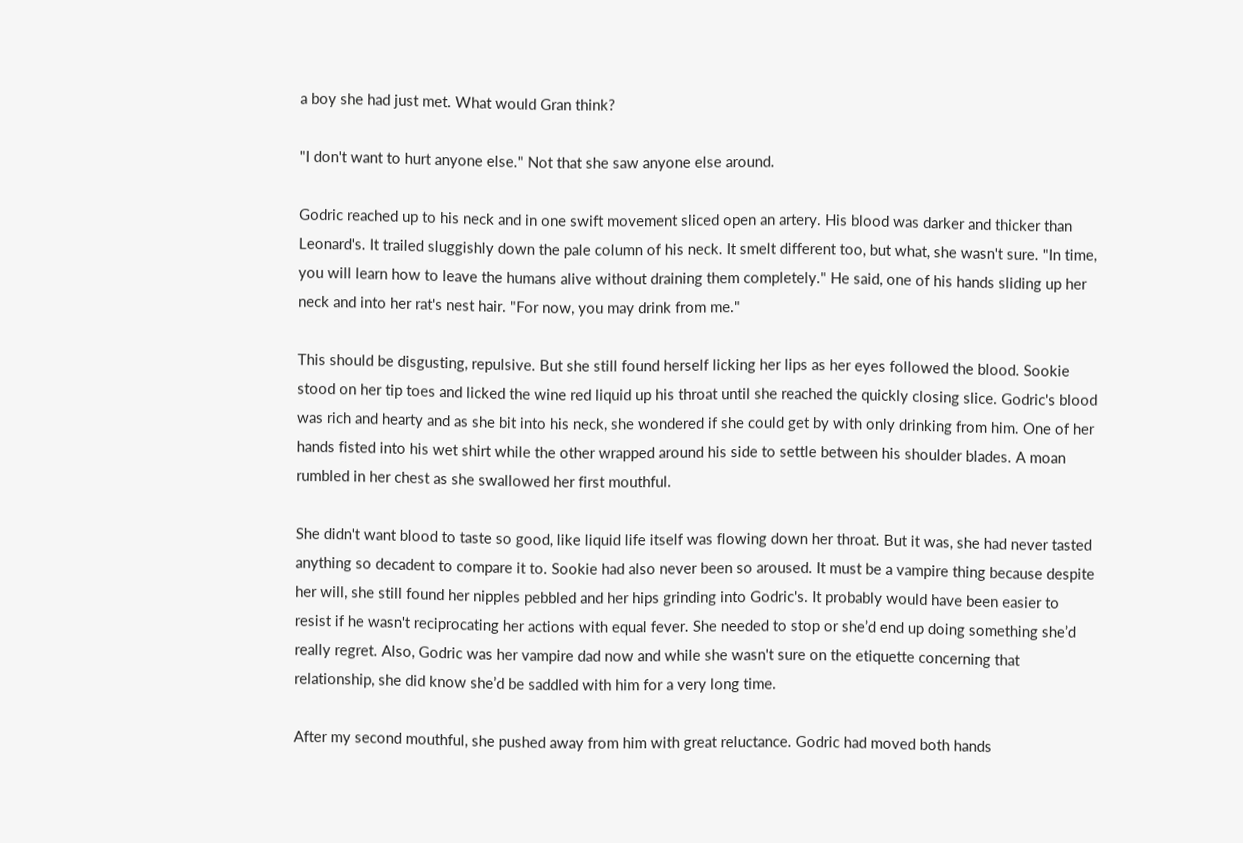a boy she had just met. What would Gran think?

"I don't want to hurt anyone else." Not that she saw anyone else around.

Godric reached up to his neck and in one swift movement sliced open an artery. His blood was darker and thicker than Leonard's. It trailed sluggishly down the pale column of his neck. It smelt different too, but what, she wasn't sure. "In time, you will learn how to leave the humans alive without draining them completely." He said, one of his hands sliding up her neck and into her rat's nest hair. "For now, you may drink from me."

This should be disgusting, repulsive. But she still found herself licking her lips as her eyes followed the blood. Sookie stood on her tip toes and licked the wine red liquid up his throat until she reached the quickly closing slice. Godric's blood was rich and hearty and as she bit into his neck, she wondered if she could get by with only drinking from him. One of her hands fisted into his wet shirt while the other wrapped around his side to settle between his shoulder blades. A moan rumbled in her chest as she swallowed her first mouthful.

She didn't want blood to taste so good, like liquid life itself was flowing down her throat. But it was, she had never tasted anything so decadent to compare it to. Sookie had also never been so aroused. It must be a vampire thing because despite her will, she still found her nipples pebbled and her hips grinding into Godric's. It probably would have been easier to resist if he wasn't reciprocating her actions with equal fever. She needed to stop or she’d end up doing something she’d really regret. Also, Godric was her vampire dad now and while she wasn't sure on the etiquette concerning that relationship, she did know she’d be saddled with him for a very long time.

After my second mouthful, she pushed away from him with great reluctance. Godric had moved both hands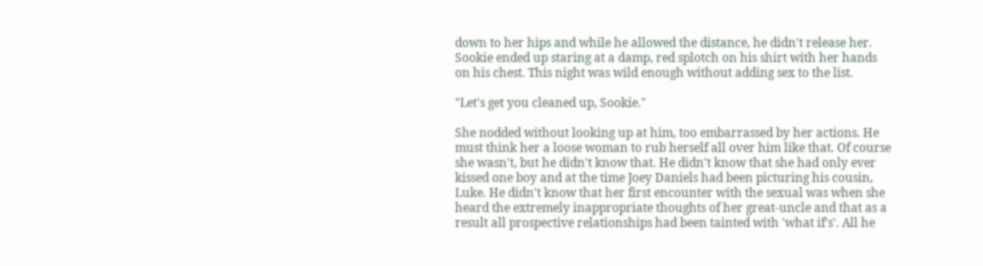down to her hips and while he allowed the distance, he didn't release her. Sookie ended up staring at a damp, red splotch on his shirt with her hands on his chest. This night was wild enough without adding sex to the list.

"Let's get you cleaned up, Sookie."

She nodded without looking up at him, too embarrassed by her actions. He must think her a loose woman to rub herself all over him like that. Of course she wasn't, but he didn't know that. He didn't know that she had only ever kissed one boy and at the time Joey Daniels had been picturing his cousin, Luke. He didn't know that her first encounter with the sexual was when she heard the extremely inappropriate thoughts of her great-uncle and that as a result all prospective relationships had been tainted with 'what if's'. All he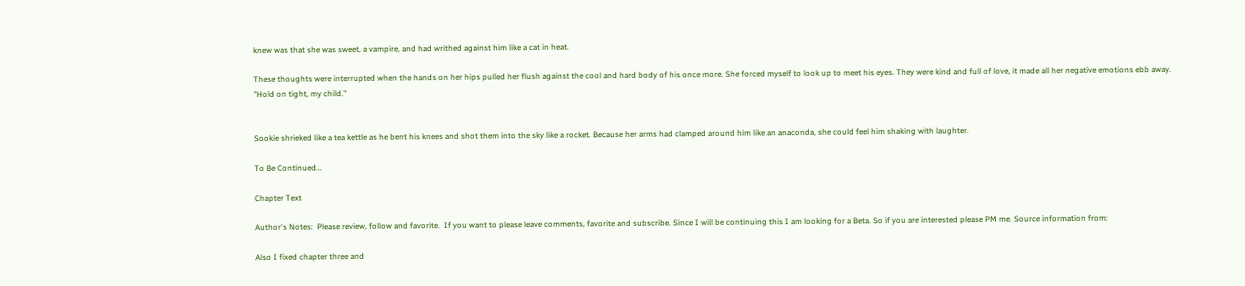knew was that she was sweet, a vampire, and had writhed against him like a cat in heat.

These thoughts were interrupted when the hands on her hips pulled her flush against the cool and hard body of his once more. She forced myself to look up to meet his eyes. They were kind and full of love, it made all her negative emotions ebb away. "Hold on tight, my child."


Sookie shrieked like a tea kettle as he bent his knees and shot them into the sky like a rocket. Because her arms had clamped around him like an anaconda, she could feel him shaking with laughter.

To Be Continued…

Chapter Text

Author's Notes:  Please review, follow and favorite.  If you want to please leave comments, favorite and subscribe. Since I will be continuing this I am looking for a Beta. So if you are interested please PM me. Source information from:

Also I fixed chapter three and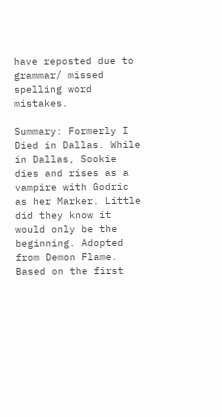have reposted due to grammar/ missed spelling word mistakes.

Summary: Formerly I Died in Dallas. While in Dallas, Sookie dies and rises as a vampire with Godric as her Marker. Little did they know it would only be the beginning. Adopted from Demon Flame. Based on the first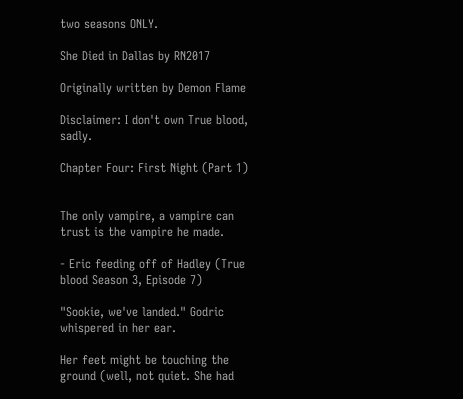two seasons ONLY.

She Died in Dallas by RN2017

Originally written by Demon Flame

Disclaimer: I don't own True blood, sadly.

Chapter Four: First Night (Part 1)


The only vampire, a vampire can trust is the vampire he made.

- Eric feeding off of Hadley (True blood Season 3, Episode 7)

"Sookie, we've landed." Godric whispered in her ear.

Her feet might be touching the ground (well, not quiet. She had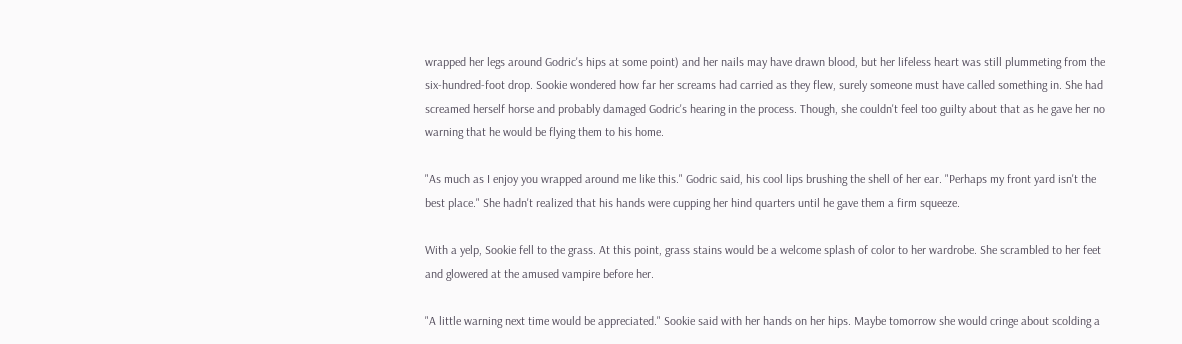wrapped her legs around Godric's hips at some point) and her nails may have drawn blood, but her lifeless heart was still plummeting from the six-hundred-foot drop. Sookie wondered how far her screams had carried as they flew, surely someone must have called something in. She had screamed herself horse and probably damaged Godric's hearing in the process. Though, she couldn't feel too guilty about that as he gave her no warning that he would be flying them to his home.

"As much as I enjoy you wrapped around me like this." Godric said, his cool lips brushing the shell of her ear. "Perhaps my front yard isn't the best place." She hadn't realized that his hands were cupping her hind quarters until he gave them a firm squeeze.

With a yelp, Sookie fell to the grass. At this point, grass stains would be a welcome splash of color to her wardrobe. She scrambled to her feet and glowered at the amused vampire before her.

"A little warning next time would be appreciated." Sookie said with her hands on her hips. Maybe tomorrow she would cringe about scolding a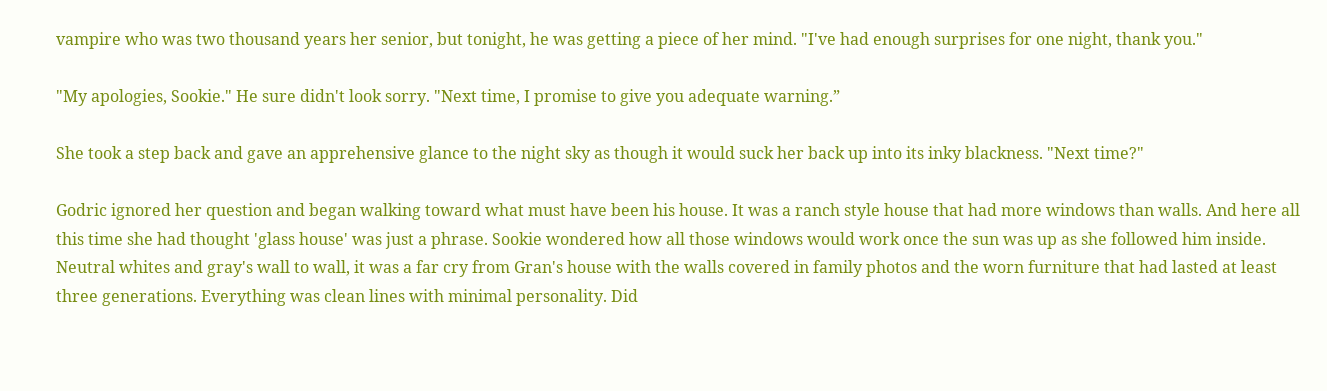vampire who was two thousand years her senior, but tonight, he was getting a piece of her mind. "I've had enough surprises for one night, thank you."

"My apologies, Sookie." He sure didn't look sorry. "Next time, I promise to give you adequate warning.”

She took a step back and gave an apprehensive glance to the night sky as though it would suck her back up into its inky blackness. "Next time?"

Godric ignored her question and began walking toward what must have been his house. It was a ranch style house that had more windows than walls. And here all this time she had thought 'glass house' was just a phrase. Sookie wondered how all those windows would work once the sun was up as she followed him inside. Neutral whites and gray's wall to wall, it was a far cry from Gran's house with the walls covered in family photos and the worn furniture that had lasted at least three generations. Everything was clean lines with minimal personality. Did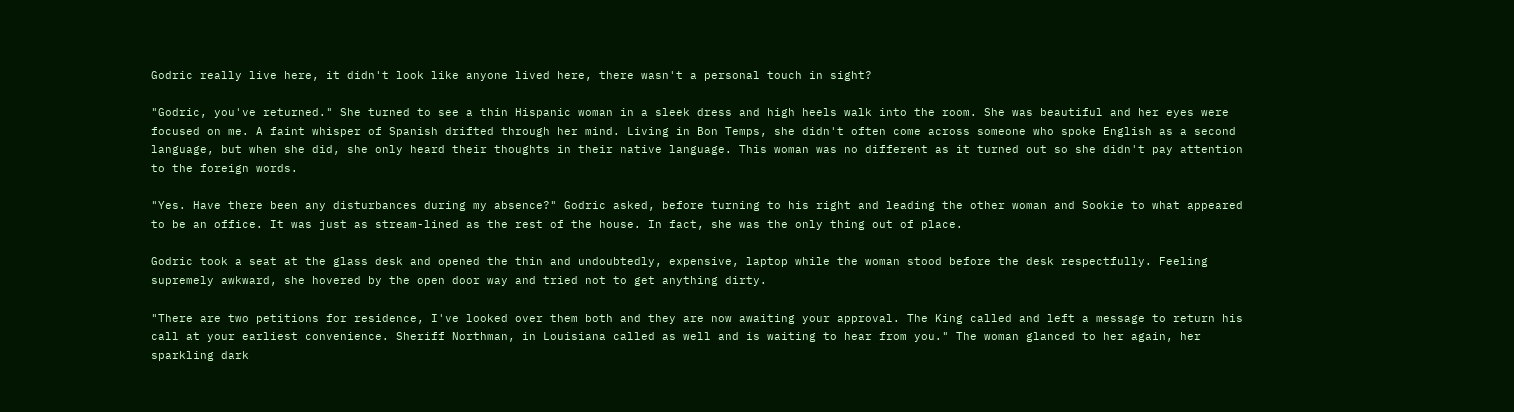Godric really live here, it didn't look like anyone lived here, there wasn't a personal touch in sight?

"Godric, you've returned." She turned to see a thin Hispanic woman in a sleek dress and high heels walk into the room. She was beautiful and her eyes were focused on me. A faint whisper of Spanish drifted through her mind. Living in Bon Temps, she didn't often come across someone who spoke English as a second language, but when she did, she only heard their thoughts in their native language. This woman was no different as it turned out so she didn't pay attention to the foreign words.

"Yes. Have there been any disturbances during my absence?" Godric asked, before turning to his right and leading the other woman and Sookie to what appeared to be an office. It was just as stream-lined as the rest of the house. In fact, she was the only thing out of place.

Godric took a seat at the glass desk and opened the thin and undoubtedly, expensive, laptop while the woman stood before the desk respectfully. Feeling supremely awkward, she hovered by the open door way and tried not to get anything dirty.

"There are two petitions for residence, I've looked over them both and they are now awaiting your approval. The King called and left a message to return his call at your earliest convenience. Sheriff Northman, in Louisiana called as well and is waiting to hear from you." The woman glanced to her again, her sparkling dark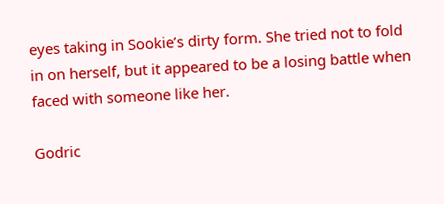eyes taking in Sookie’s dirty form. She tried not to fold in on herself, but it appeared to be a losing battle when faced with someone like her.

Godric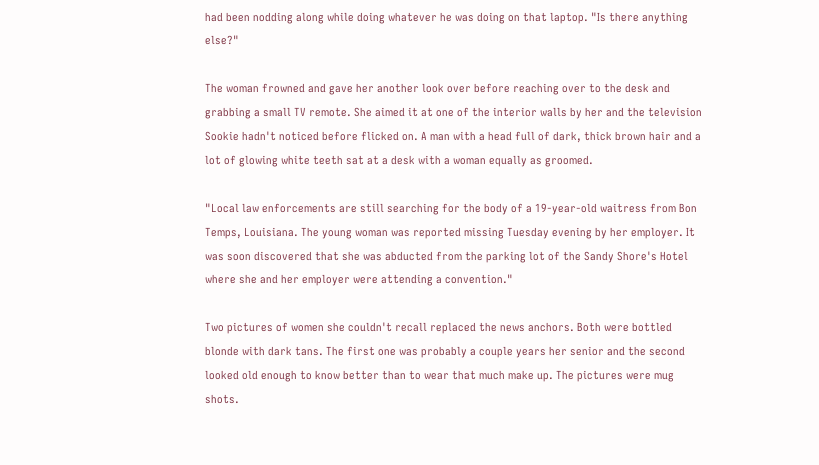had been nodding along while doing whatever he was doing on that laptop. "Is there anything else?"

The woman frowned and gave her another look over before reaching over to the desk and grabbing a small TV remote. She aimed it at one of the interior walls by her and the television Sookie hadn't noticed before flicked on. A man with a head full of dark, thick brown hair and a lot of glowing white teeth sat at a desk with a woman equally as groomed.

"Local law enforcements are still searching for the body of a 19-year-old waitress from Bon Temps, Louisiana. The young woman was reported missing Tuesday evening by her employer. It was soon discovered that she was abducted from the parking lot of the Sandy Shore's Hotel where she and her employer were attending a convention."

Two pictures of women she couldn't recall replaced the news anchors. Both were bottled blonde with dark tans. The first one was probably a couple years her senior and the second looked old enough to know better than to wear that much make up. The pictures were mug shots.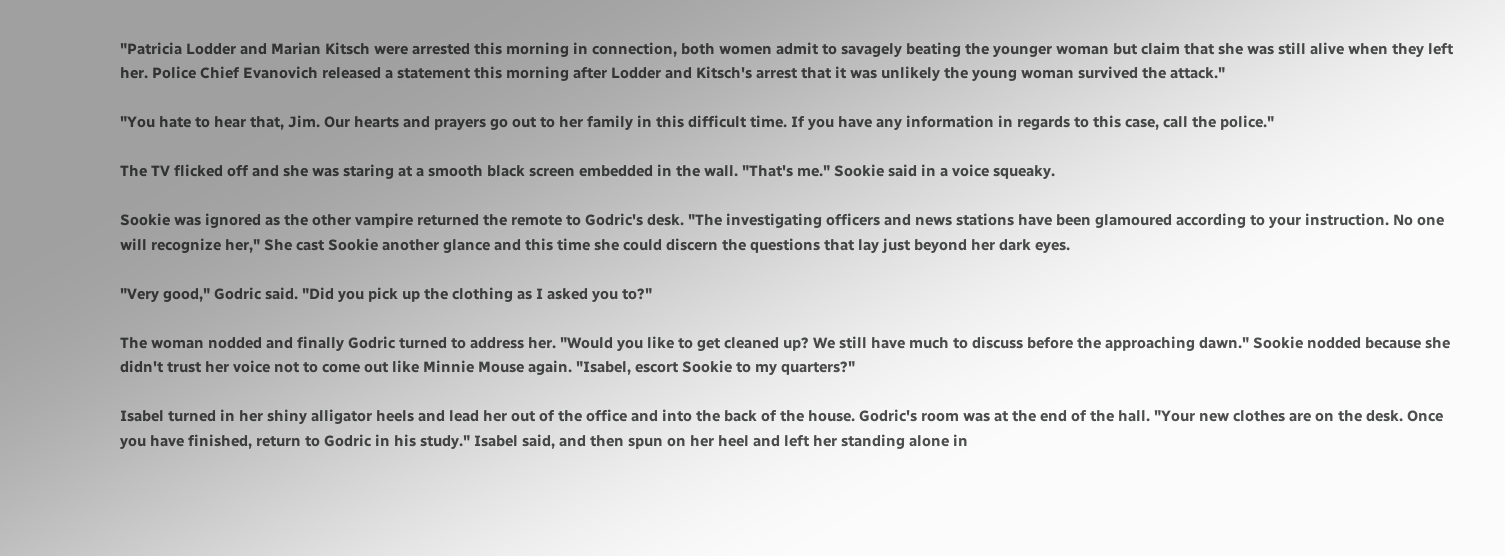"Patricia Lodder and Marian Kitsch were arrested this morning in connection, both women admit to savagely beating the younger woman but claim that she was still alive when they left her. Police Chief Evanovich released a statement this morning after Lodder and Kitsch's arrest that it was unlikely the young woman survived the attack."

"You hate to hear that, Jim. Our hearts and prayers go out to her family in this difficult time. If you have any information in regards to this case, call the police."

The TV flicked off and she was staring at a smooth black screen embedded in the wall. "That's me." Sookie said in a voice squeaky.

Sookie was ignored as the other vampire returned the remote to Godric's desk. "The investigating officers and news stations have been glamoured according to your instruction. No one will recognize her," She cast Sookie another glance and this time she could discern the questions that lay just beyond her dark eyes.

"Very good," Godric said. "Did you pick up the clothing as I asked you to?"

The woman nodded and finally Godric turned to address her. "Would you like to get cleaned up? We still have much to discuss before the approaching dawn." Sookie nodded because she didn't trust her voice not to come out like Minnie Mouse again. "Isabel, escort Sookie to my quarters?"

Isabel turned in her shiny alligator heels and lead her out of the office and into the back of the house. Godric's room was at the end of the hall. "Your new clothes are on the desk. Once you have finished, return to Godric in his study." Isabel said, and then spun on her heel and left her standing alone in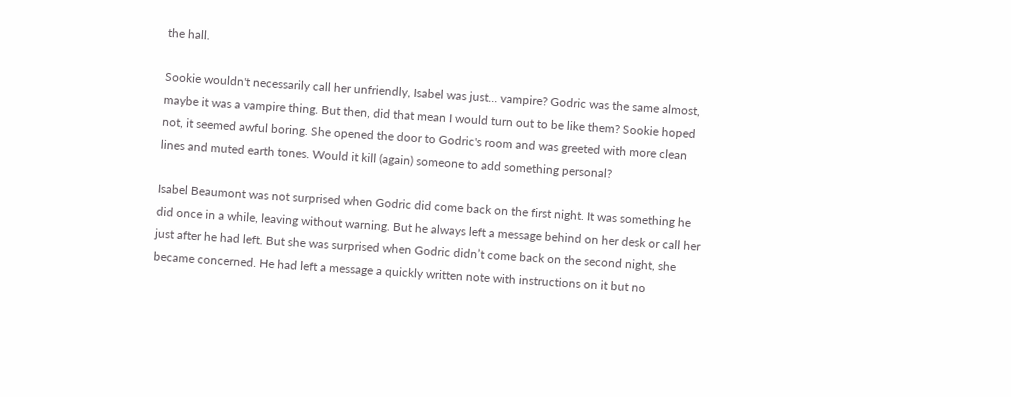the hall.

Sookie wouldn't necessarily call her unfriendly, Isabel was just... vampire? Godric was the same almost, maybe it was a vampire thing. But then, did that mean I would turn out to be like them? Sookie hoped not, it seemed awful boring. She opened the door to Godric's room and was greeted with more clean lines and muted earth tones. Would it kill (again) someone to add something personal?

Isabel Beaumont was not surprised when Godric did come back on the first night. It was something he did once in a while, leaving without warning. But he always left a message behind on her desk or call her just after he had left. But she was surprised when Godric didn’t come back on the second night, she became concerned. He had left a message a quickly written note with instructions on it but no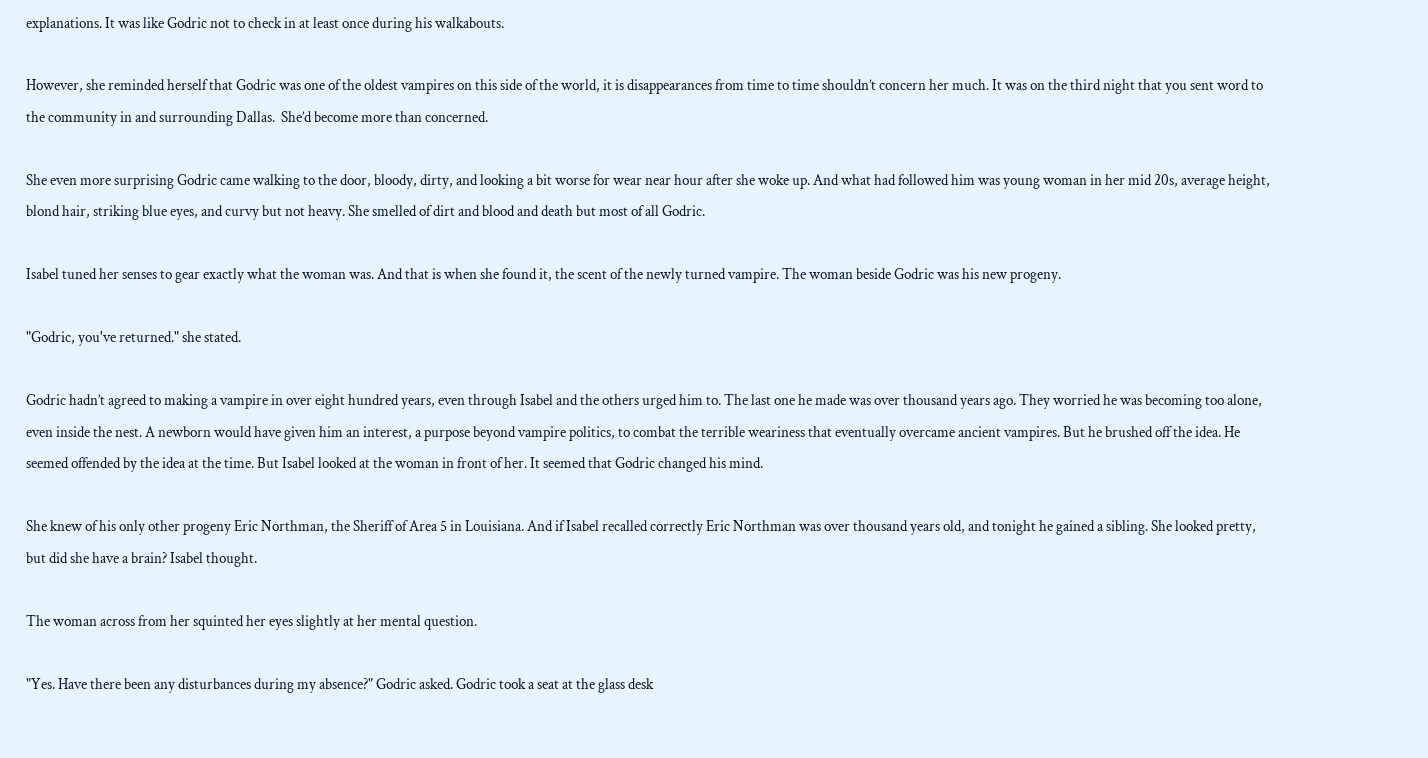explanations. It was like Godric not to check in at least once during his walkabouts.

However, she reminded herself that Godric was one of the oldest vampires on this side of the world, it is disappearances from time to time shouldn’t concern her much. It was on the third night that you sent word to the community in and surrounding Dallas.  She’d become more than concerned.

She even more surprising Godric came walking to the door, bloody, dirty, and looking a bit worse for wear near hour after she woke up. And what had followed him was young woman in her mid 20s, average height, blond hair, striking blue eyes, and curvy but not heavy. She smelled of dirt and blood and death but most of all Godric.

Isabel tuned her senses to gear exactly what the woman was. And that is when she found it, the scent of the newly turned vampire. The woman beside Godric was his new progeny.

"Godric, you've returned." she stated.

Godric hadn’t agreed to making a vampire in over eight hundred years, even through Isabel and the others urged him to. The last one he made was over thousand years ago. They worried he was becoming too alone, even inside the nest. A newborn would have given him an interest, a purpose beyond vampire politics, to combat the terrible weariness that eventually overcame ancient vampires. But he brushed off the idea. He seemed offended by the idea at the time. But Isabel looked at the woman in front of her. It seemed that Godric changed his mind.

She knew of his only other progeny Eric Northman, the Sheriff of Area 5 in Louisiana. And if Isabel recalled correctly Eric Northman was over thousand years old, and tonight he gained a sibling. She looked pretty, but did she have a brain? Isabel thought.

The woman across from her squinted her eyes slightly at her mental question.

"Yes. Have there been any disturbances during my absence?" Godric asked. Godric took a seat at the glass desk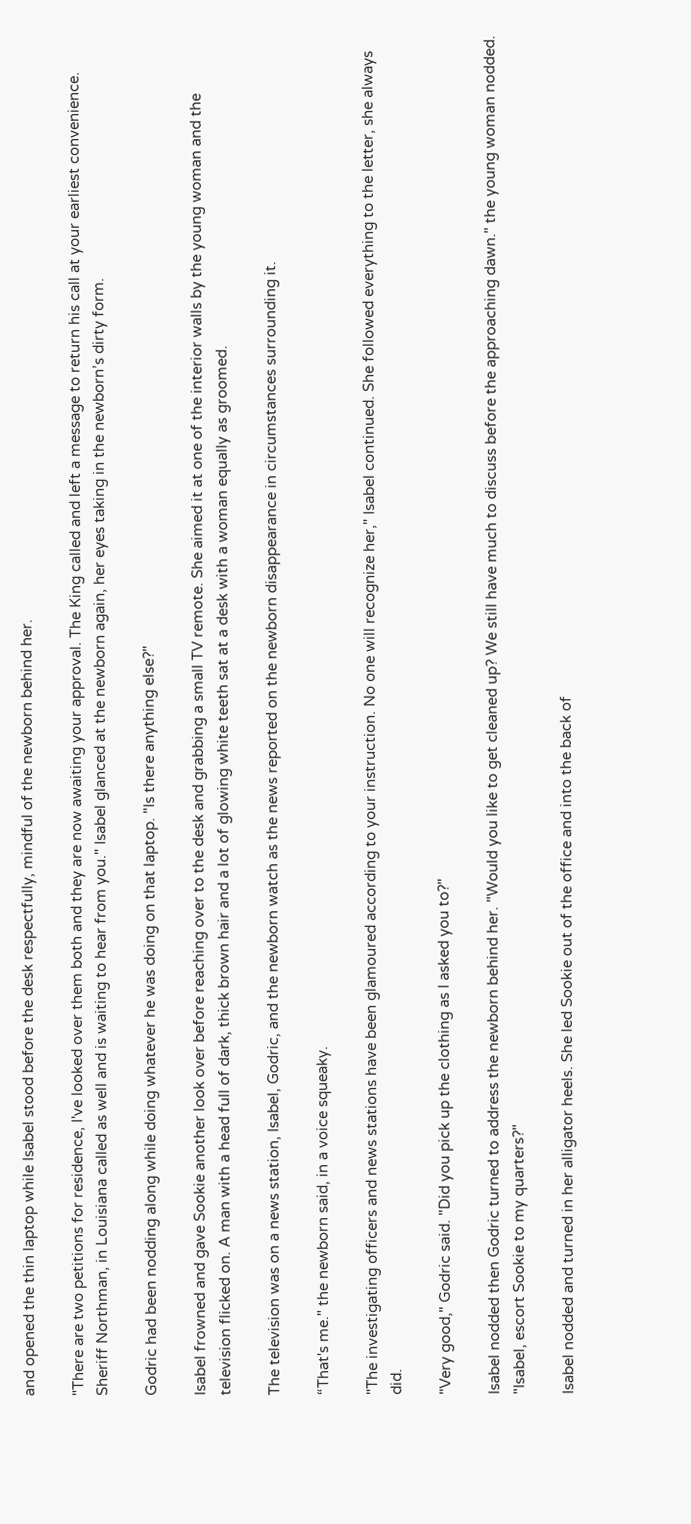and opened the thin laptop while Isabel stood before the desk respectfully, mindful of the newborn behind her.

"There are two petitions for residence, I've looked over them both and they are now awaiting your approval. The King called and left a message to return his call at your earliest convenience. Sheriff Northman, in Louisiana called as well and is waiting to hear from you." Isabel glanced at the newborn again, her eyes taking in the newborn’s dirty form.

Godric had been nodding along while doing whatever he was doing on that laptop. "Is there anything else?"

Isabel frowned and gave Sookie another look over before reaching over to the desk and grabbing a small TV remote. She aimed it at one of the interior walls by the young woman and the television flicked on. A man with a head full of dark, thick brown hair and a lot of glowing white teeth sat at a desk with a woman equally as groomed.

The television was on a news station, Isabel, Godric, and the newborn watch as the news reported on the newborn disappearance in circumstances surrounding it.

“That's me." the newborn said, in a voice squeaky.

"The investigating officers and news stations have been glamoured according to your instruction. No one will recognize her," Isabel continued. She followed everything to the letter, she always did.

"Very good," Godric said. "Did you pick up the clothing as I asked you to?"

Isabel nodded then Godric turned to address the newborn behind her. "Would you like to get cleaned up? We still have much to discuss before the approaching dawn." the young woman nodded. "Isabel, escort Sookie to my quarters?"

Isabel nodded and turned in her alligator heels. She led Sookie out of the office and into the back of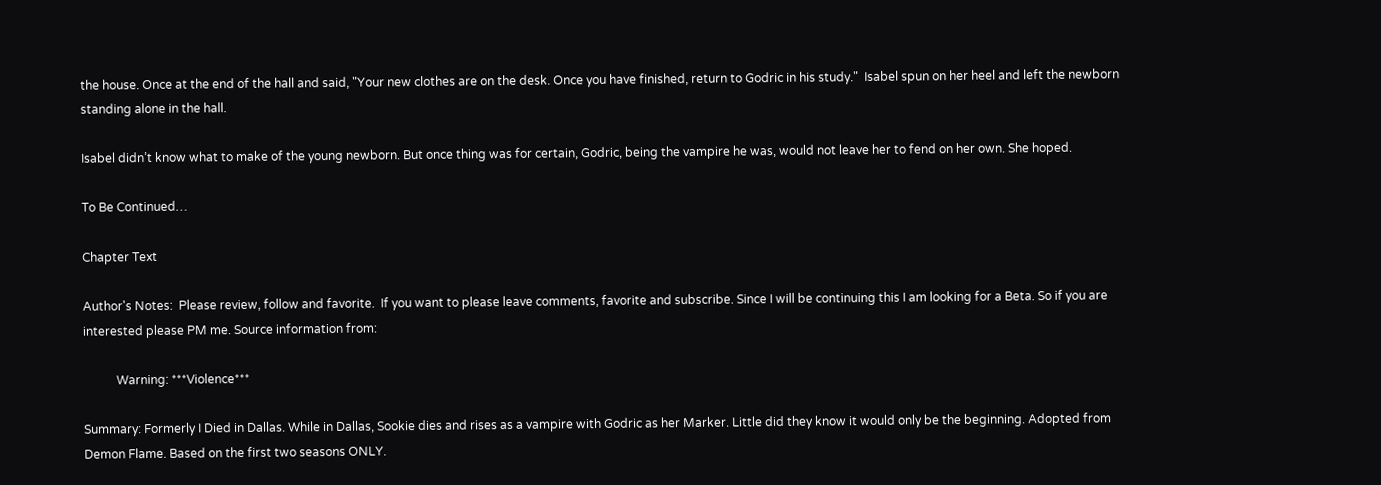the house. Once at the end of the hall and said, "Your new clothes are on the desk. Once you have finished, return to Godric in his study."  Isabel spun on her heel and left the newborn standing alone in the hall.

Isabel didn’t know what to make of the young newborn. But once thing was for certain, Godric, being the vampire he was, would not leave her to fend on her own. She hoped.

To Be Continued…

Chapter Text

Author's Notes:  Please review, follow and favorite.  If you want to please leave comments, favorite and subscribe. Since I will be continuing this I am looking for a Beta. So if you are interested please PM me. Source information from:

           Warning: ***Violence***

Summary: Formerly I Died in Dallas. While in Dallas, Sookie dies and rises as a vampire with Godric as her Marker. Little did they know it would only be the beginning. Adopted from Demon Flame. Based on the first two seasons ONLY.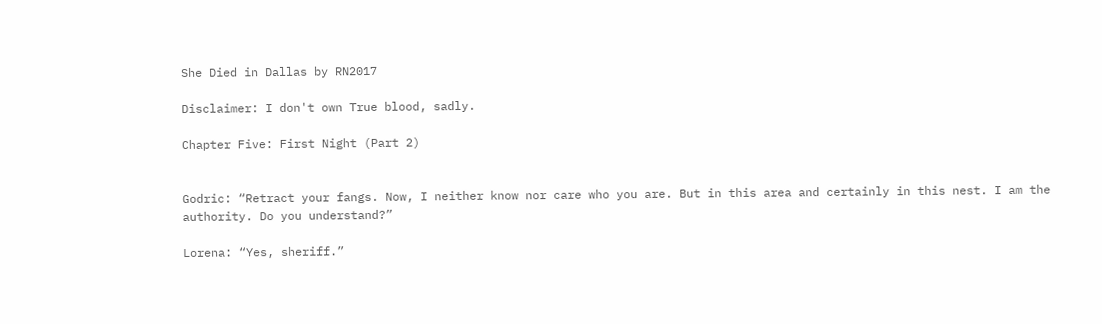She Died in Dallas by RN2017

Disclaimer: I don't own True blood, sadly.

Chapter Five: First Night (Part 2)


Godric: “Retract your fangs. Now, I neither know nor care who you are. But in this area and certainly in this nest. I am the authority. Do you understand?”

Lorena: “Yes, sheriff.”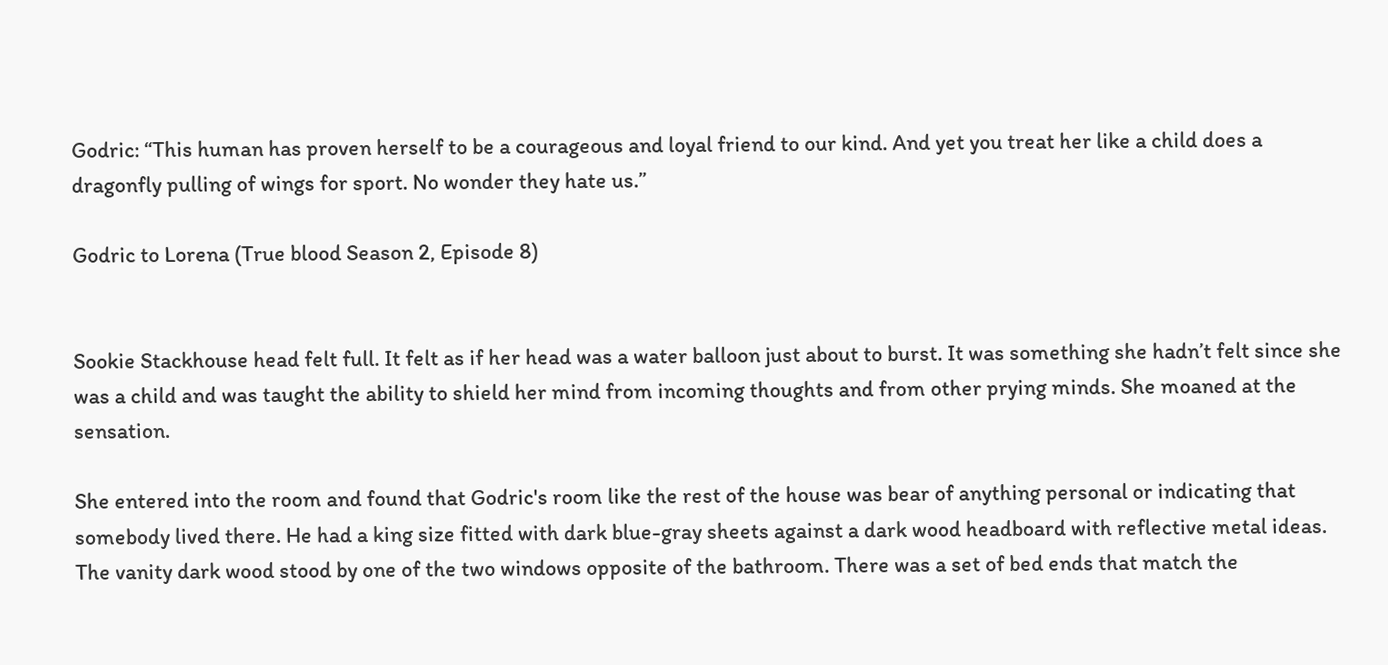Godric: “This human has proven herself to be a courageous and loyal friend to our kind. And yet you treat her like a child does a dragonfly pulling of wings for sport. No wonder they hate us.”

Godric to Lorena (True blood Season 2, Episode 8)


Sookie Stackhouse head felt full. It felt as if her head was a water balloon just about to burst. It was something she hadn’t felt since she was a child and was taught the ability to shield her mind from incoming thoughts and from other prying minds. She moaned at the sensation.

She entered into the room and found that Godric's room like the rest of the house was bear of anything personal or indicating that somebody lived there. He had a king size fitted with dark blue-gray sheets against a dark wood headboard with reflective metal ideas. The vanity dark wood stood by one of the two windows opposite of the bathroom. There was a set of bed ends that match the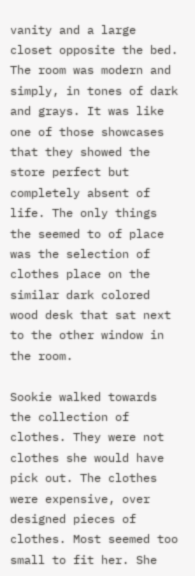vanity and a large closet opposite the bed. The room was modern and simply, in tones of dark and grays. It was like one of those showcases that they showed the store perfect but completely absent of life. The only things the seemed to of place was the selection of clothes place on the similar dark colored wood desk that sat next to the other window in the room.

Sookie walked towards the collection of clothes. They were not clothes she would have pick out. The clothes were expensive, over designed pieces of clothes. Most seemed too small to fit her. She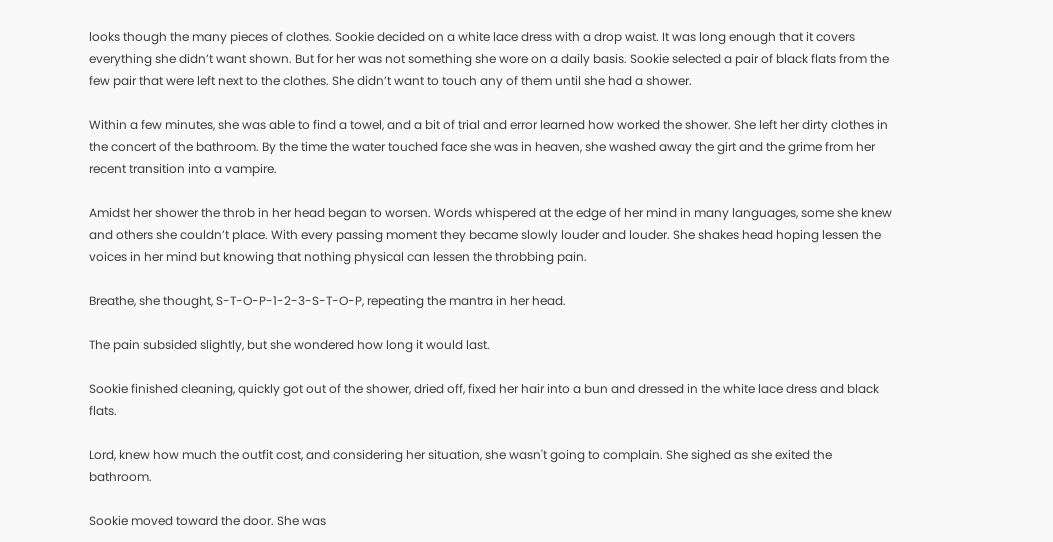looks though the many pieces of clothes. Sookie decided on a white lace dress with a drop waist. It was long enough that it covers everything she didn’t want shown. But for her was not something she wore on a daily basis. Sookie selected a pair of black flats from the few pair that were left next to the clothes. She didn’t want to touch any of them until she had a shower.

Within a few minutes, she was able to find a towel, and a bit of trial and error learned how worked the shower. She left her dirty clothes in the concert of the bathroom. By the time the water touched face she was in heaven, she washed away the girt and the grime from her recent transition into a vampire.

Amidst her shower the throb in her head began to worsen. Words whispered at the edge of her mind in many languages, some she knew and others she couldn’t place. With every passing moment they became slowly louder and louder. She shakes head hoping lessen the voices in her mind but knowing that nothing physical can lessen the throbbing pain.

Breathe, she thought, S-T-O-P-1-2-3-S-T-O-P, repeating the mantra in her head.

The pain subsided slightly, but she wondered how long it would last.

Sookie finished cleaning, quickly got out of the shower, dried off, fixed her hair into a bun and dressed in the white lace dress and black flats.

Lord, knew how much the outfit cost, and considering her situation, she wasn't going to complain. She sighed as she exited the bathroom.

Sookie moved toward the door. She was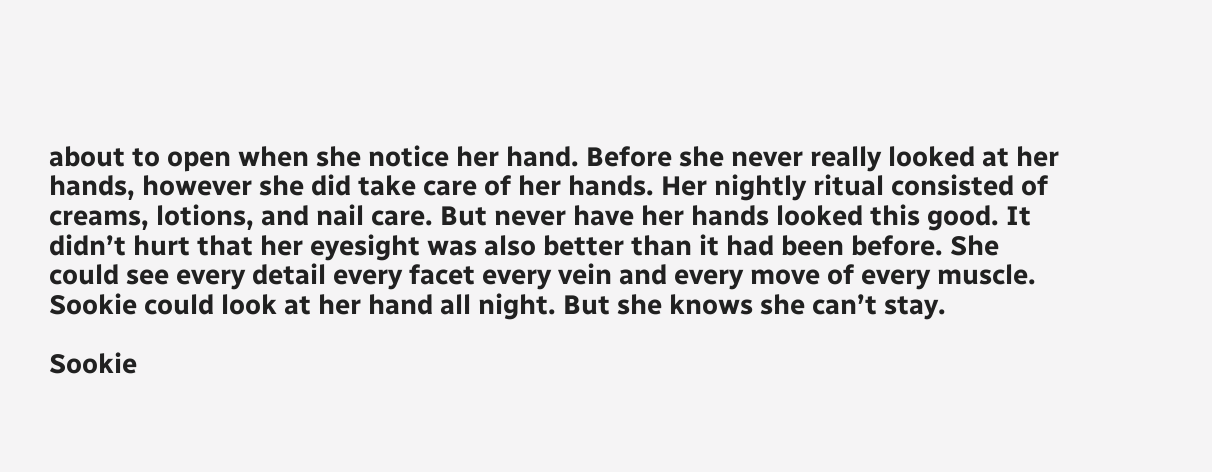about to open when she notice her hand. Before she never really looked at her hands, however she did take care of her hands. Her nightly ritual consisted of creams, lotions, and nail care. But never have her hands looked this good. It didn’t hurt that her eyesight was also better than it had been before. She could see every detail every facet every vein and every move of every muscle. Sookie could look at her hand all night. But she knows she can’t stay.

Sookie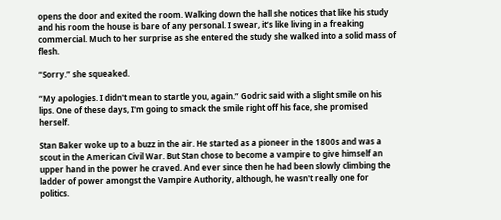opens the door and exited the room. Walking down the hall she notices that like his study and his room the house is bare of any personal. I swear, it’s like living in a freaking commercial. Much to her surprise as she entered the study she walked into a solid mass of flesh.

“Sorry.” she squeaked.

“My apologies. I didn't mean to startle you, again.” Godric said with a slight smile on his lips. One of these days, I'm going to smack the smile right off his face, she promised herself.

Stan Baker woke up to a buzz in the air. He started as a pioneer in the 1800s and was a scout in the American Civil War. But Stan chose to become a vampire to give himself an upper hand in the power he craved. And ever since then he had been slowly climbing the ladder of power amongst the Vampire Authority, although, he wasn't really one for politics.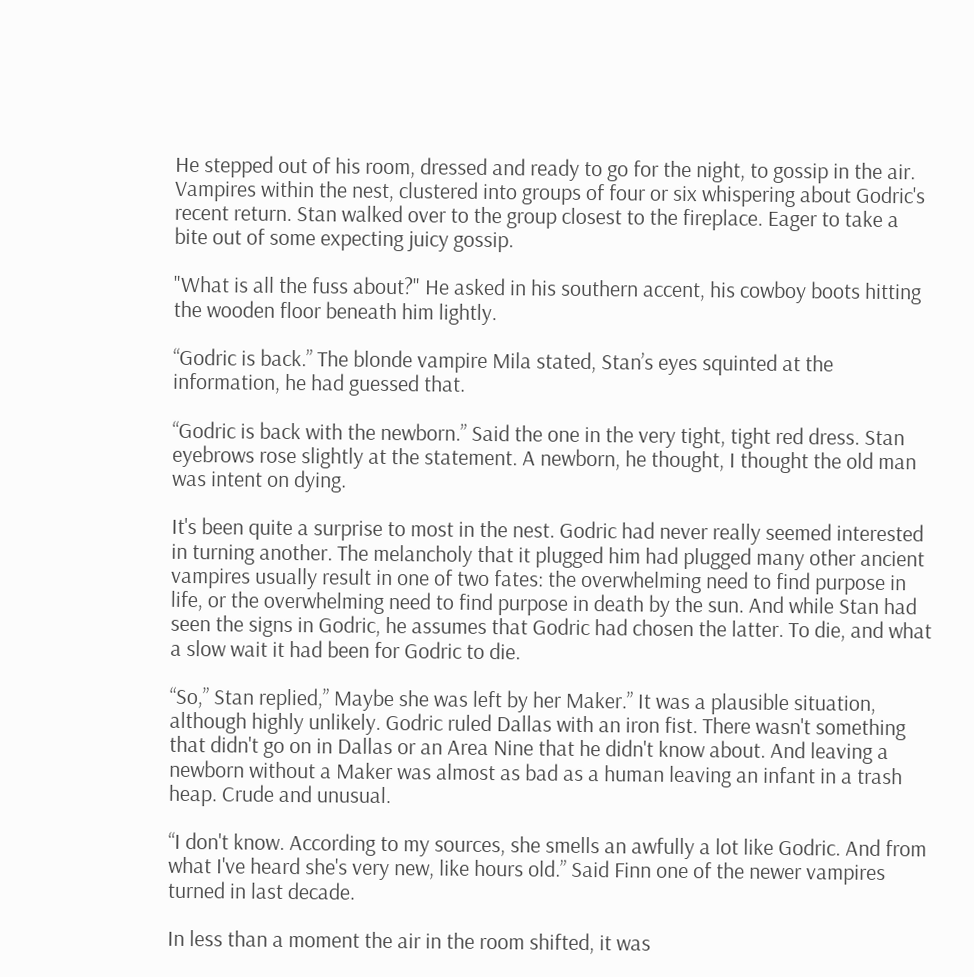He stepped out of his room, dressed and ready to go for the night, to gossip in the air. Vampires within the nest, clustered into groups of four or six whispering about Godric's recent return. Stan walked over to the group closest to the fireplace. Eager to take a bite out of some expecting juicy gossip.

"What is all the fuss about?" He asked in his southern accent, his cowboy boots hitting the wooden floor beneath him lightly.

“Godric is back.” The blonde vampire Mila stated, Stan’s eyes squinted at the information, he had guessed that.

“Godric is back with the newborn.” Said the one in the very tight, tight red dress. Stan eyebrows rose slightly at the statement. A newborn, he thought, I thought the old man was intent on dying.

It's been quite a surprise to most in the nest. Godric had never really seemed interested in turning another. The melancholy that it plugged him had plugged many other ancient vampires usually result in one of two fates: the overwhelming need to find purpose in life, or the overwhelming need to find purpose in death by the sun. And while Stan had seen the signs in Godric, he assumes that Godric had chosen the latter. To die, and what a slow wait it had been for Godric to die.

“So,” Stan replied,” Maybe she was left by her Maker.” It was a plausible situation, although highly unlikely. Godric ruled Dallas with an iron fist. There wasn't something that didn't go on in Dallas or an Area Nine that he didn't know about. And leaving a newborn without a Maker was almost as bad as a human leaving an infant in a trash heap. Crude and unusual.

“I don't know. According to my sources, she smells an awfully a lot like Godric. And from what I've heard she's very new, like hours old.” Said Finn one of the newer vampires turned in last decade.

In less than a moment the air in the room shifted, it was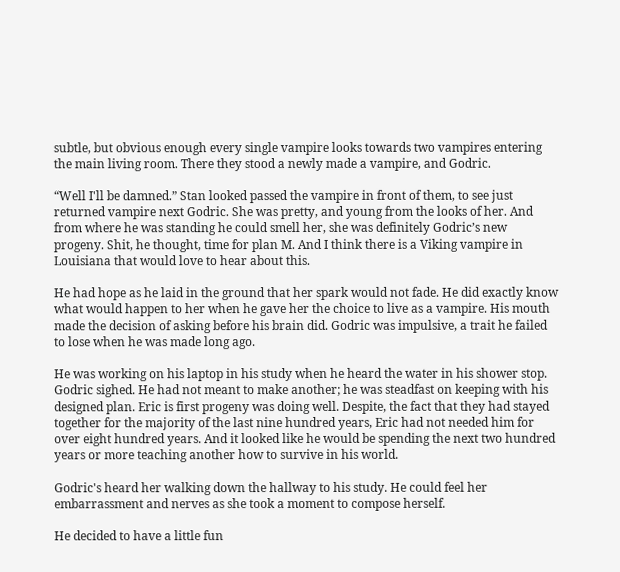subtle, but obvious enough every single vampire looks towards two vampires entering the main living room. There they stood a newly made a vampire, and Godric.

“Well I'll be damned.” Stan looked passed the vampire in front of them, to see just returned vampire next Godric. She was pretty, and young from the looks of her. And from where he was standing he could smell her, she was definitely Godric’s new progeny. Shit, he thought, time for plan M. And I think there is a Viking vampire in Louisiana that would love to hear about this.

He had hope as he laid in the ground that her spark would not fade. He did exactly know what would happen to her when he gave her the choice to live as a vampire. His mouth made the decision of asking before his brain did. Godric was impulsive, a trait he failed to lose when he was made long ago.

He was working on his laptop in his study when he heard the water in his shower stop. Godric sighed. He had not meant to make another; he was steadfast on keeping with his designed plan. Eric is first progeny was doing well. Despite, the fact that they had stayed together for the majority of the last nine hundred years, Eric had not needed him for over eight hundred years. And it looked like he would be spending the next two hundred years or more teaching another how to survive in his world.

Godric's heard her walking down the hallway to his study. He could feel her embarrassment and nerves as she took a moment to compose herself.

He decided to have a little fun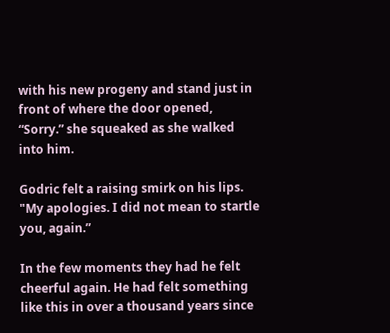with his new progeny and stand just in front of where the door opened, “Sorry.” she squeaked as she walked into him.

Godric felt a raising smirk on his lips. "My apologies. I did not mean to startle you, again.”

In the few moments they had he felt cheerful again. He had felt something like this in over a thousand years since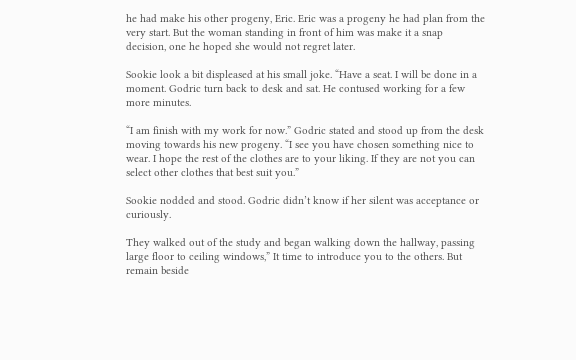he had make his other progeny, Eric. Eric was a progeny he had plan from the very start. But the woman standing in front of him was make it a snap decision, one he hoped she would not regret later.

Sookie look a bit displeased at his small joke. “Have a seat. I will be done in a moment. Godric turn back to desk and sat. He contused working for a few more minutes.

“I am finish with my work for now.” Godric stated and stood up from the desk moving towards his new progeny. “I see you have chosen something nice to wear. I hope the rest of the clothes are to your liking. If they are not you can select other clothes that best suit you.”

Sookie nodded and stood. Godric didn’t know if her silent was acceptance or curiously.

They walked out of the study and began walking down the hallway, passing large floor to ceiling windows,” It time to introduce you to the others. But remain beside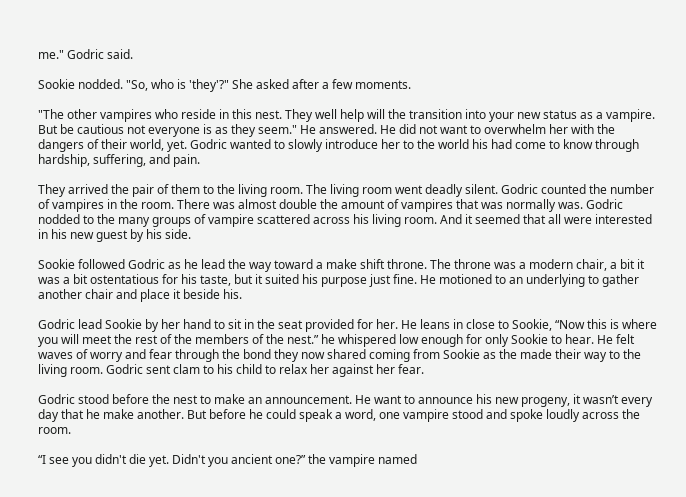me." Godric said.

Sookie nodded. "So, who is 'they'?" She asked after a few moments.

"The other vampires who reside in this nest. They well help will the transition into your new status as a vampire. But be cautious not everyone is as they seem." He answered. He did not want to overwhelm her with the dangers of their world, yet. Godric wanted to slowly introduce her to the world his had come to know through hardship, suffering, and pain.

They arrived the pair of them to the living room. The living room went deadly silent. Godric counted the number of vampires in the room. There was almost double the amount of vampires that was normally was. Godric nodded to the many groups of vampire scattered across his living room. And it seemed that all were interested in his new guest by his side.

Sookie followed Godric as he lead the way toward a make shift throne. The throne was a modern chair, a bit it was a bit ostentatious for his taste, but it suited his purpose just fine. He motioned to an underlying to gather another chair and place it beside his.

Godric lead Sookie by her hand to sit in the seat provided for her. He leans in close to Sookie, “Now this is where you will meet the rest of the members of the nest.” he whispered low enough for only Sookie to hear. He felt waves of worry and fear through the bond they now shared coming from Sookie as the made their way to the living room. Godric sent clam to his child to relax her against her fear.

Godric stood before the nest to make an announcement. He want to announce his new progeny, it wasn’t every day that he make another. But before he could speak a word, one vampire stood and spoke loudly across the room.

“I see you didn't die yet. Didn't you ancient one?” the vampire named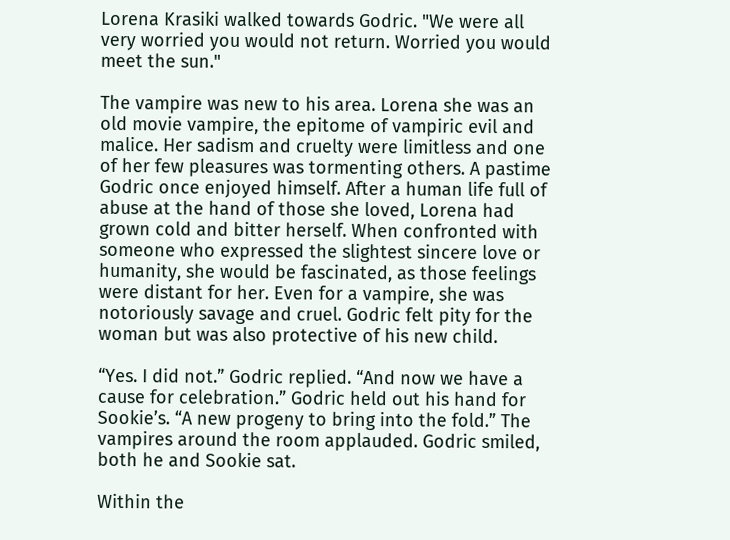Lorena Krasiki walked towards Godric. "We were all very worried you would not return. Worried you would meet the sun."

The vampire was new to his area. Lorena she was an old movie vampire, the epitome of vampiric evil and malice. Her sadism and cruelty were limitless and one of her few pleasures was tormenting others. A pastime Godric once enjoyed himself. After a human life full of abuse at the hand of those she loved, Lorena had grown cold and bitter herself. When confronted with someone who expressed the slightest sincere love or humanity, she would be fascinated, as those feelings were distant for her. Even for a vampire, she was notoriously savage and cruel. Godric felt pity for the woman but was also protective of his new child.

“Yes. I did not.” Godric replied. “And now we have a cause for celebration.” Godric held out his hand for Sookie’s. “A new progeny to bring into the fold.” The vampires around the room applauded. Godric smiled, both he and Sookie sat.

Within the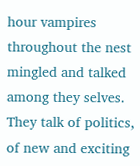hour vampires throughout the nest mingled and talked among they selves. They talk of politics, of new and exciting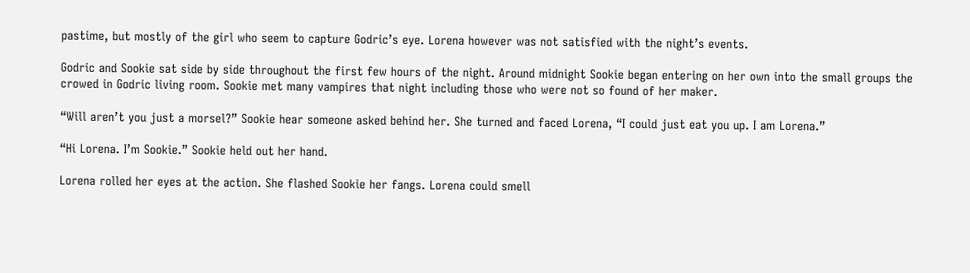pastime, but mostly of the girl who seem to capture Godric’s eye. Lorena however was not satisfied with the night’s events.

Godric and Sookie sat side by side throughout the first few hours of the night. Around midnight Sookie began entering on her own into the small groups the crowed in Godric living room. Sookie met many vampires that night including those who were not so found of her maker.

“Will aren’t you just a morsel?” Sookie hear someone asked behind her. She turned and faced Lorena, “I could just eat you up. I am Lorena.”

“Hi Lorena. I’m Sookie.” Sookie held out her hand.

Lorena rolled her eyes at the action. She flashed Sookie her fangs. Lorena could smell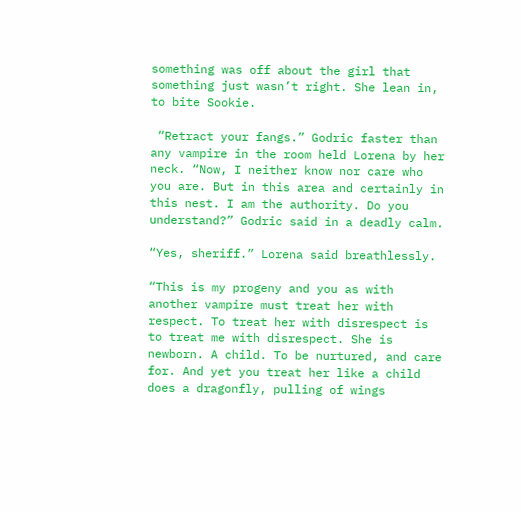something was off about the girl that something just wasn’t right. She lean in, to bite Sookie.

 “Retract your fangs.” Godric faster than any vampire in the room held Lorena by her neck. “Now, I neither know nor care who you are. But in this area and certainly in this nest. I am the authority. Do you understand?” Godric said in a deadly calm.

“Yes, sheriff.” Lorena said breathlessly.

“This is my progeny and you as with another vampire must treat her with respect. To treat her with disrespect is to treat me with disrespect. She is newborn. A child. To be nurtured, and care for. And yet you treat her like a child does a dragonfly, pulling of wings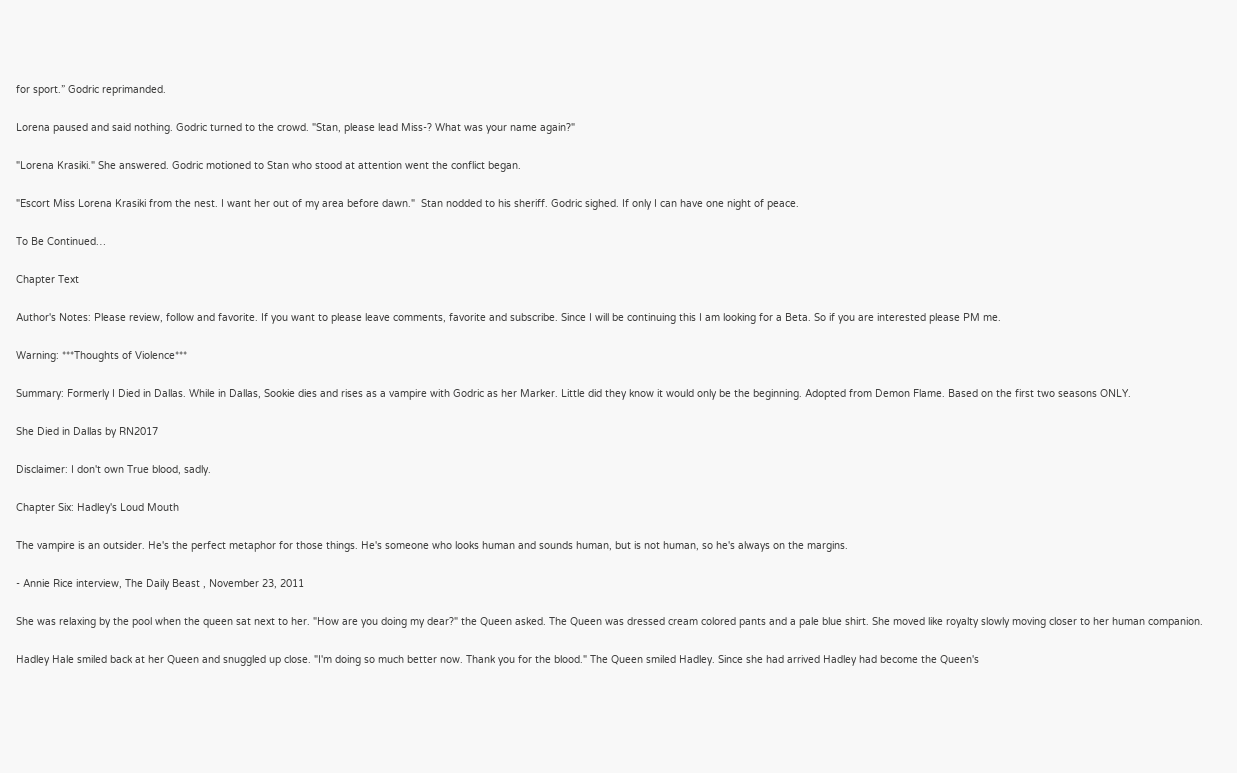for sport.” Godric reprimanded.

Lorena paused and said nothing. Godric turned to the crowd. "Stan, please lead Miss-? What was your name again?"

"Lorena Krasiki." She answered. Godric motioned to Stan who stood at attention went the conflict began.

"Escort Miss Lorena Krasiki from the nest. I want her out of my area before dawn."  Stan nodded to his sheriff. Godric sighed. If only I can have one night of peace.

To Be Continued…

Chapter Text

Author's Notes: Please review, follow and favorite. If you want to please leave comments, favorite and subscribe. Since I will be continuing this I am looking for a Beta. So if you are interested please PM me.

Warning: ***Thoughts of Violence***

Summary: Formerly I Died in Dallas. While in Dallas, Sookie dies and rises as a vampire with Godric as her Marker. Little did they know it would only be the beginning. Adopted from Demon Flame. Based on the first two seasons ONLY.

She Died in Dallas by RN2017

Disclaimer: I don't own True blood, sadly.

Chapter Six: Hadley's Loud Mouth

The vampire is an outsider. He's the perfect metaphor for those things. He's someone who looks human and sounds human, but is not human, so he's always on the margins.

- Annie Rice interview, The Daily Beast , November 23, 2011

She was relaxing by the pool when the queen sat next to her. "How are you doing my dear?" the Queen asked. The Queen was dressed cream colored pants and a pale blue shirt. She moved like royalty slowly moving closer to her human companion.

Hadley Hale smiled back at her Queen and snuggled up close. "I'm doing so much better now. Thank you for the blood." The Queen smiled Hadley. Since she had arrived Hadley had become the Queen's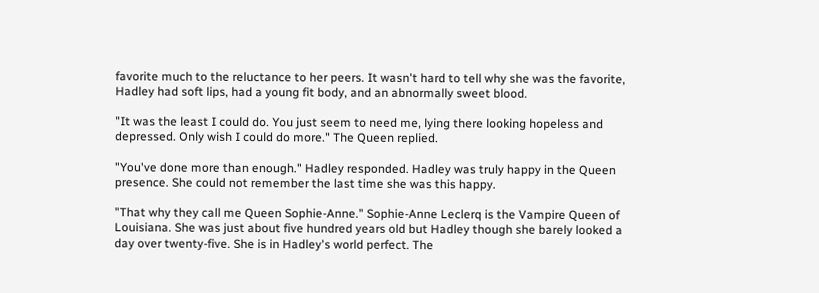favorite much to the reluctance to her peers. It wasn't hard to tell why she was the favorite, Hadley had soft lips, had a young fit body, and an abnormally sweet blood.

"It was the least I could do. You just seem to need me, lying there looking hopeless and depressed. Only wish I could do more." The Queen replied.

"You've done more than enough." Hadley responded. Hadley was truly happy in the Queen presence. She could not remember the last time she was this happy.

"That why they call me Queen Sophie-Anne." Sophie-Anne Leclerq is the Vampire Queen of Louisiana. She was just about five hundred years old but Hadley though she barely looked a day over twenty-five. She is in Hadley's world perfect. The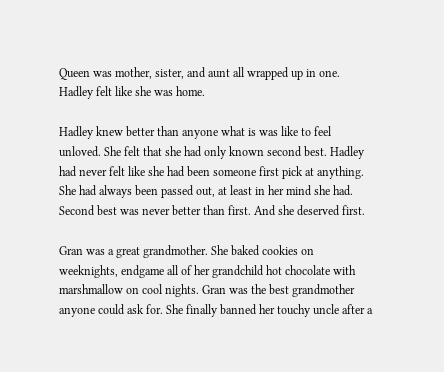Queen was mother, sister, and aunt all wrapped up in one. Hadley felt like she was home.

Hadley knew better than anyone what is was like to feel unloved. She felt that she had only known second best. Hadley had never felt like she had been someone first pick at anything. She had always been passed out, at least in her mind she had. Second best was never better than first. And she deserved first.

Gran was a great grandmother. She baked cookies on weeknights, endgame all of her grandchild hot chocolate with marshmallow on cool nights. Gran was the best grandmother anyone could ask for. She finally banned her touchy uncle after a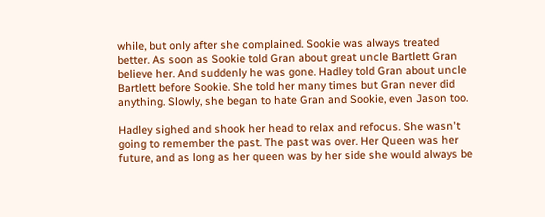while, but only after she complained. Sookie was always treated better. As soon as Sookie told Gran about great uncle Bartlett Gran believe her. And suddenly he was gone. Hadley told Gran about uncle Bartlett before Sookie. She told her many times but Gran never did anything. Slowly, she began to hate Gran and Sookie, even Jason too.

Hadley sighed and shook her head to relax and refocus. She wasn't going to remember the past. The past was over. Her Queen was her future, and as long as her queen was by her side she would always be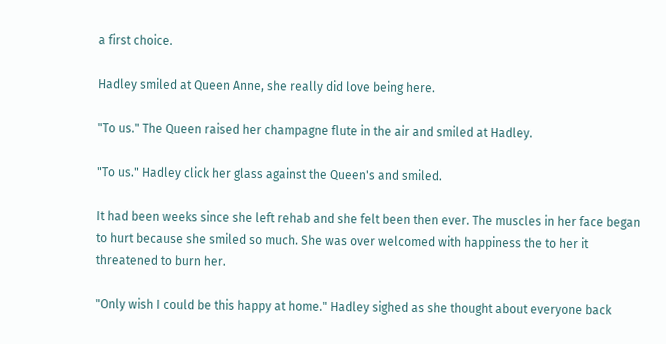a first choice.

Hadley smiled at Queen Anne, she really did love being here.

"To us." The Queen raised her champagne flute in the air and smiled at Hadley.

"To us." Hadley click her glass against the Queen's and smiled.

It had been weeks since she left rehab and she felt been then ever. The muscles in her face began to hurt because she smiled so much. She was over welcomed with happiness the to her it threatened to burn her.

"Only wish I could be this happy at home." Hadley sighed as she thought about everyone back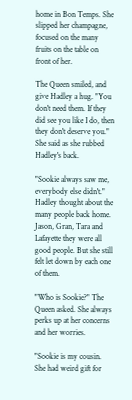home in Bon Temps. She slipped her champagne, focused on the many fruits on the table on front of her.

The Queen smiled, and give Hadley a hug. "You don't need them. If they did see you like I do, then they don't deserve you." She said as she rubbed Hadley's back.

"Sookie always saw me, everybody else didn't." Hadley thought about the many people back home. Jason, Gran, Tara and Lafayette they were all good people. But she still felt let down by each one of them.

"Who is Sookie?" The Queen asked. She always perks up at her concerns and her worries.

"Sookie is my cousin. She had weird gift for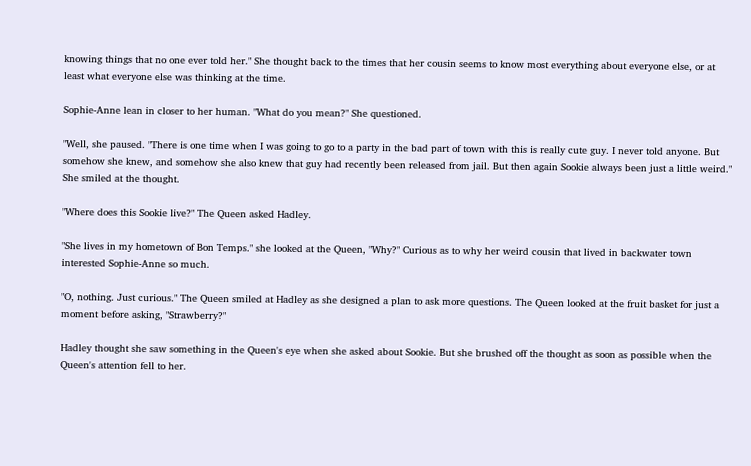knowing things that no one ever told her." She thought back to the times that her cousin seems to know most everything about everyone else, or at least what everyone else was thinking at the time.

Sophie-Anne lean in closer to her human. "What do you mean?" She questioned.

"Well, she paused. "There is one time when I was going to go to a party in the bad part of town with this is really cute guy. I never told anyone. But somehow she knew, and somehow she also knew that guy had recently been released from jail. But then again Sookie always been just a little weird." She smiled at the thought.

"Where does this Sookie live?" The Queen asked Hadley.

"She lives in my hometown of Bon Temps." she looked at the Queen, "Why?" Curious as to why her weird cousin that lived in backwater town interested Sophie-Anne so much.

"O, nothing. Just curious." The Queen smiled at Hadley as she designed a plan to ask more questions. The Queen looked at the fruit basket for just a moment before asking, "Strawberry?"

Hadley thought she saw something in the Queen's eye when she asked about Sookie. But she brushed off the thought as soon as possible when the Queen's attention fell to her.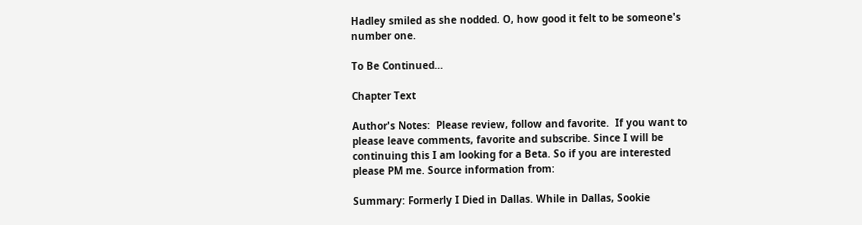Hadley smiled as she nodded. O, how good it felt to be someone's number one.

To Be Continued…

Chapter Text

Author's Notes:  Please review, follow and favorite.  If you want to please leave comments, favorite and subscribe. Since I will be continuing this I am looking for a Beta. So if you are interested please PM me. Source information from:

Summary: Formerly I Died in Dallas. While in Dallas, Sookie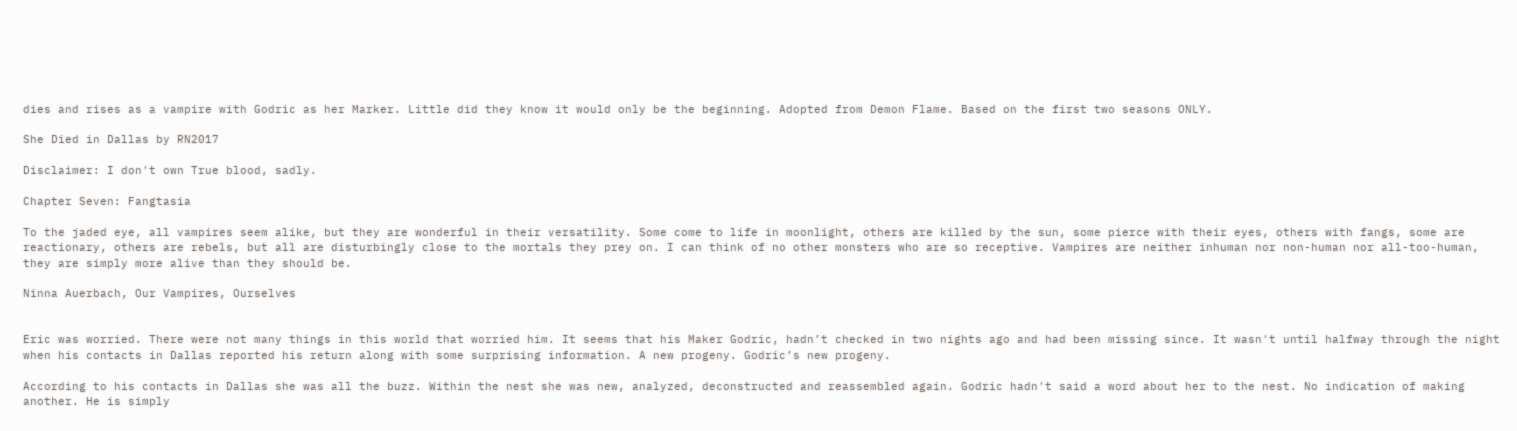dies and rises as a vampire with Godric as her Marker. Little did they know it would only be the beginning. Adopted from Demon Flame. Based on the first two seasons ONLY.

She Died in Dallas by RN2017

Disclaimer: I don't own True blood, sadly.

Chapter Seven: Fangtasia

To the jaded eye, all vampires seem alike, but they are wonderful in their versatility. Some come to life in moonlight, others are killed by the sun, some pierce with their eyes, others with fangs, some are reactionary, others are rebels, but all are disturbingly close to the mortals they prey on. I can think of no other monsters who are so receptive. Vampires are neither inhuman nor non-human nor all-too-human, they are simply more alive than they should be.

Ninna Auerbach, Our Vampires, Ourselves


Eric was worried. There were not many things in this world that worried him. It seems that his Maker Godric, hadn’t checked in two nights ago and had been missing since. It wasn't until halfway through the night when his contacts in Dallas reported his return along with some surprising information. A new progeny. Godric’s new progeny.

According to his contacts in Dallas she was all the buzz. Within the nest she was new, analyzed, deconstructed and reassembled again. Godric hadn't said a word about her to the nest. No indication of making another. He is simply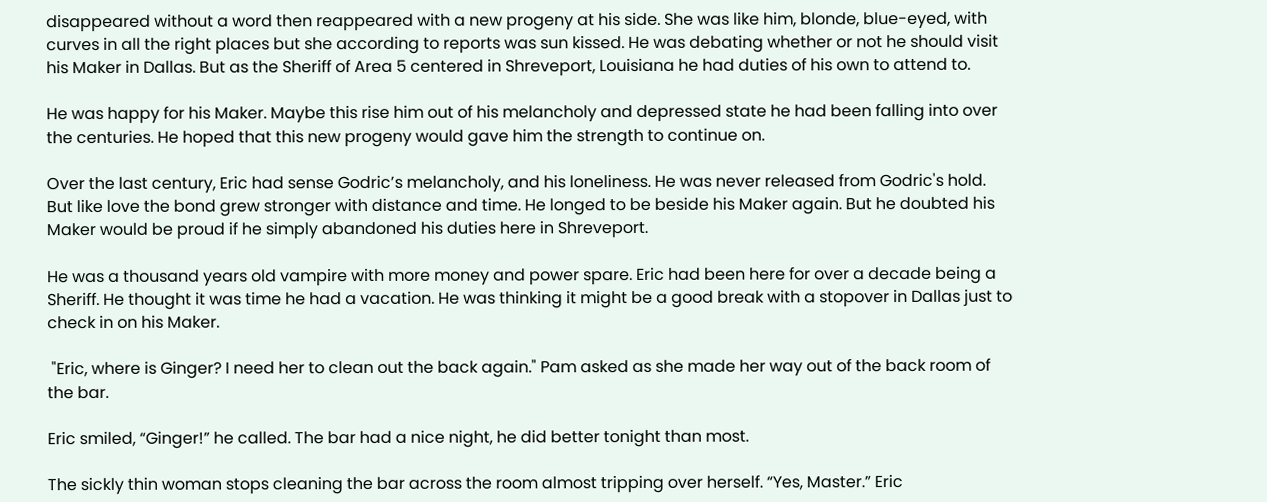disappeared without a word then reappeared with a new progeny at his side. She was like him, blonde, blue-eyed, with curves in all the right places but she according to reports was sun kissed. He was debating whether or not he should visit his Maker in Dallas. But as the Sheriff of Area 5 centered in Shreveport, Louisiana he had duties of his own to attend to.

He was happy for his Maker. Maybe this rise him out of his melancholy and depressed state he had been falling into over the centuries. He hoped that this new progeny would gave him the strength to continue on.

Over the last century, Eric had sense Godric’s melancholy, and his loneliness. He was never released from Godric's hold. But like love the bond grew stronger with distance and time. He longed to be beside his Maker again. But he doubted his Maker would be proud if he simply abandoned his duties here in Shreveport.

He was a thousand years old vampire with more money and power spare. Eric had been here for over a decade being a Sheriff. He thought it was time he had a vacation. He was thinking it might be a good break with a stopover in Dallas just to check in on his Maker.

 "Eric, where is Ginger? I need her to clean out the back again." Pam asked as she made her way out of the back room of the bar.

Eric smiled, “Ginger!” he called. The bar had a nice night, he did better tonight than most.

The sickly thin woman stops cleaning the bar across the room almost tripping over herself. “Yes, Master.” Eric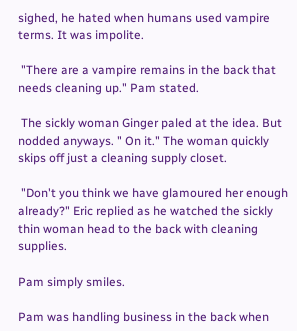sighed, he hated when humans used vampire terms. It was impolite.

 "There are a vampire remains in the back that needs cleaning up." Pam stated.

 The sickly woman Ginger paled at the idea. But nodded anyways. " On it." The woman quickly skips off just a cleaning supply closet.

 "Don't you think we have glamoured her enough already?" Eric replied as he watched the sickly thin woman head to the back with cleaning supplies.

Pam simply smiles.

Pam was handling business in the back when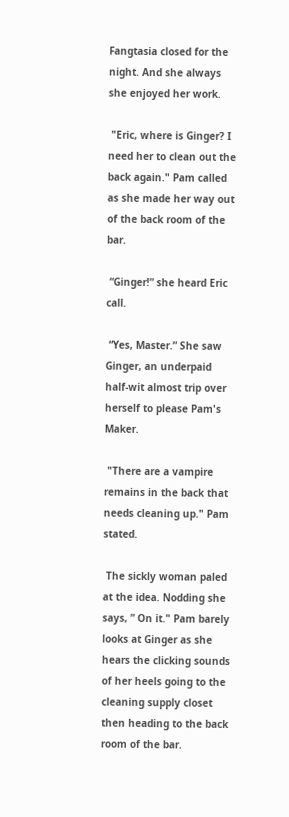Fangtasia closed for the night. And she always she enjoyed her work.

 "Eric, where is Ginger? I need her to clean out the back again." Pam called as she made her way out of the back room of the bar.

 “Ginger!” she heard Eric call.

 “Yes, Master.” She saw Ginger, an underpaid half-wit almost trip over herself to please Pam's Maker.

 "There are a vampire remains in the back that needs cleaning up." Pam stated.

 The sickly woman paled at the idea. Nodding she says, ” On it." Pam barely looks at Ginger as she hears the clicking sounds of her heels going to the cleaning supply closet then heading to the back room of the bar.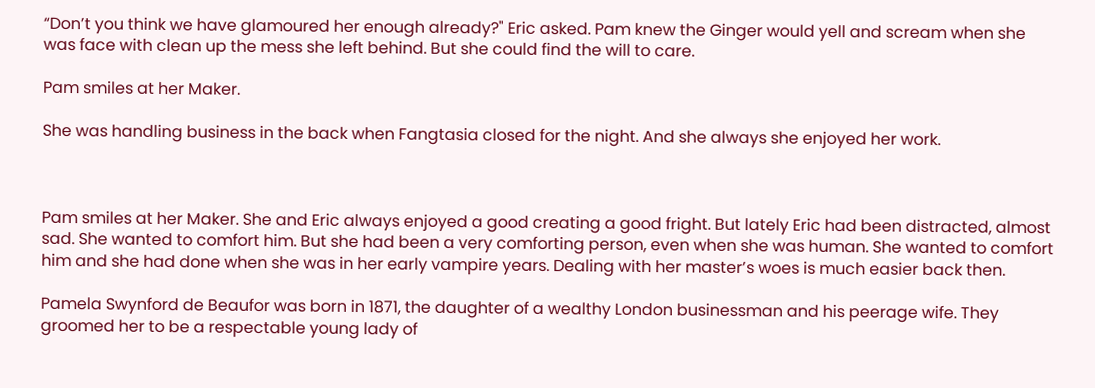“Don’t you think we have glamoured her enough already?" Eric asked. Pam knew the Ginger would yell and scream when she was face with clean up the mess she left behind. But she could find the will to care.

Pam smiles at her Maker.

She was handling business in the back when Fangtasia closed for the night. And she always she enjoyed her work.



Pam smiles at her Maker. She and Eric always enjoyed a good creating a good fright. But lately Eric had been distracted, almost sad. She wanted to comfort him. But she had been a very comforting person, even when she was human. She wanted to comfort him and she had done when she was in her early vampire years. Dealing with her master’s woes is much easier back then.

Pamela Swynford de Beaufor was born in 1871, the daughter of a wealthy London businessman and his peerage wife. They groomed her to be a respectable young lady of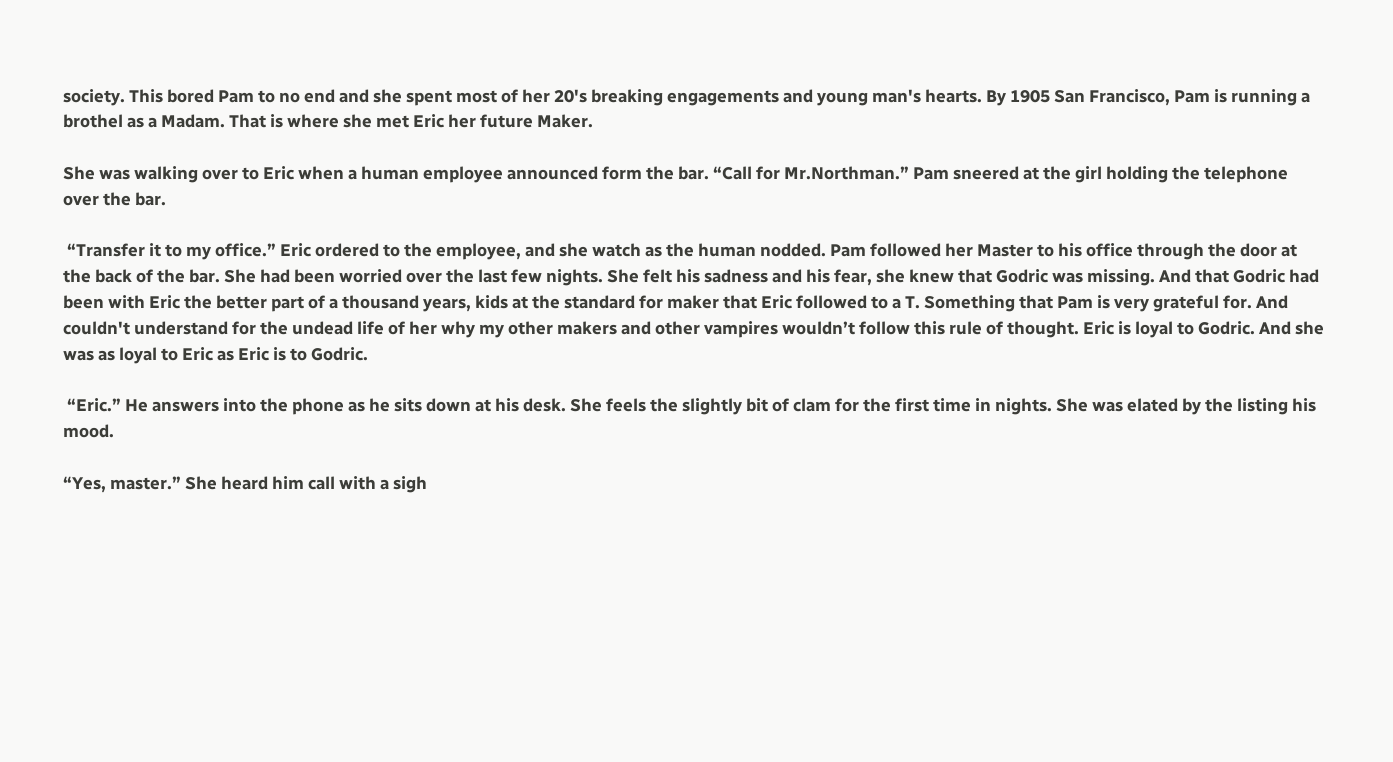society. This bored Pam to no end and she spent most of her 20's breaking engagements and young man's hearts. By 1905 San Francisco, Pam is running a brothel as a Madam. That is where she met Eric her future Maker.

She was walking over to Eric when a human employee announced form the bar. “Call for Mr.Northman.” Pam sneered at the girl holding the telephone over the bar.

 “Transfer it to my office.” Eric ordered to the employee, and she watch as the human nodded. Pam followed her Master to his office through the door at the back of the bar. She had been worried over the last few nights. She felt his sadness and his fear, she knew that Godric was missing. And that Godric had been with Eric the better part of a thousand years, kids at the standard for maker that Eric followed to a T. Something that Pam is very grateful for. And couldn't understand for the undead life of her why my other makers and other vampires wouldn’t follow this rule of thought. Eric is loyal to Godric. And she was as loyal to Eric as Eric is to Godric.

 “Eric.” He answers into the phone as he sits down at his desk. She feels the slightly bit of clam for the first time in nights. She was elated by the listing his mood.

“Yes, master.” She heard him call with a sigh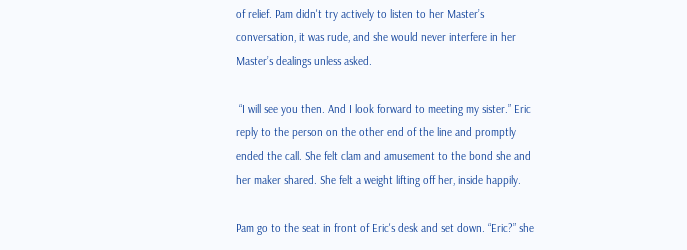of relief. Pam didn't try actively to listen to her Master’s conversation, it was rude, and she would never interfere in her Master’s dealings unless asked.

 “I will see you then. And I look forward to meeting my sister.” Eric reply to the person on the other end of the line and promptly ended the call. She felt clam and amusement to the bond she and her maker shared. She felt a weight lifting off her, inside happily.

Pam go to the seat in front of Eric's desk and set down. “Eric?” she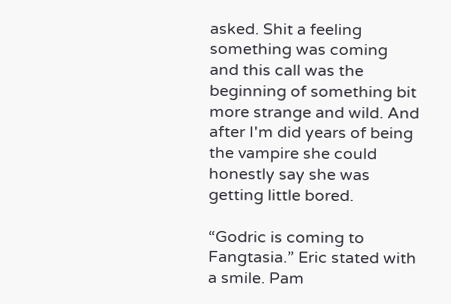asked. Shit a feeling something was coming and this call was the beginning of something bit more strange and wild. And after I'm did years of being the vampire she could honestly say she was getting little bored.

“Godric is coming to Fangtasia.” Eric stated with a smile. Pam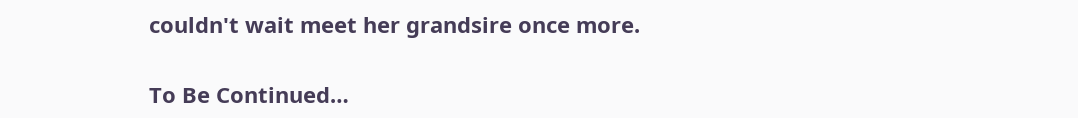couldn't wait meet her grandsire once more.

To Be Continued…